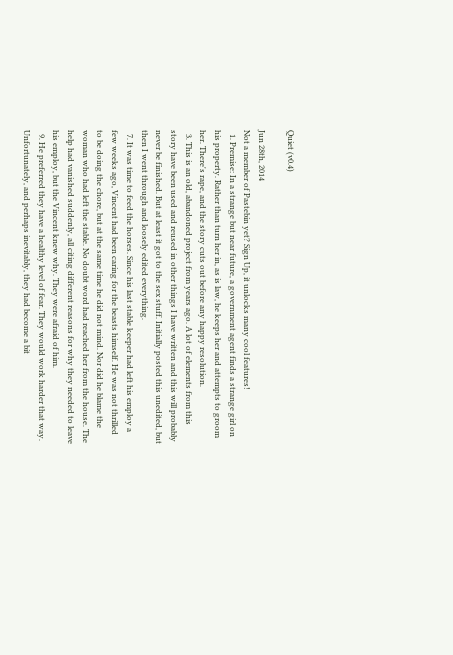Quiet (v0.4)

Jun 28th, 2014
Not a member of Pastebin yet? Sign Up, it unlocks many cool features!
  1. Premise: In a strange but near future, a government agent finds a strange girl on his property. Rather than turn her in, as is law, he keeps her and attempts to groom her. There's rape, and the story cuts out before any happy resolution.
  3. This is an old, abandoned project from years ago. A lot of elements from this story have been used and reused in other things I have written and this will probably never be finished. But at least it got to the sex stuff. Initially posted this unedited, but then I went through and loosely edited everything.
  7. It was time to feed the horses. Since his last stable keeper had left his employ a few weeks ago, Vincent had been caring for the beasts himself. He was not thrilled to be doing the chore, but at the same time he did not mind. Nor did he blame the woman who had left the stable. No doubt word had reached her from the house. The help had vanished suddenly, all citing different reasons for why they needed to leave his employ, but the Vincent knew why. They were afraid of him.
  9. He preferred they have a healthy level of fear. They would work harder that way. Unfortunately, and perhaps inevitably, they had become a bit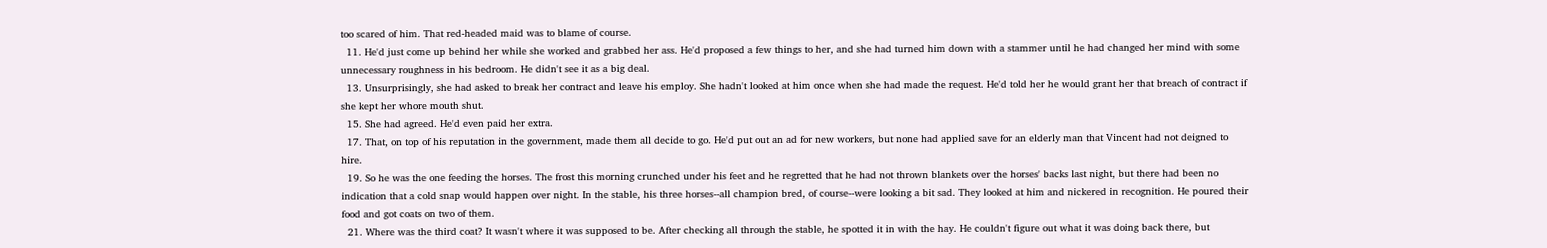too scared of him. That red-headed maid was to blame of course.
  11. He'd just come up behind her while she worked and grabbed her ass. He'd proposed a few things to her, and she had turned him down with a stammer until he had changed her mind with some unnecessary roughness in his bedroom. He didn't see it as a big deal.
  13. Unsurprisingly, she had asked to break her contract and leave his employ. She hadn't looked at him once when she had made the request. He'd told her he would grant her that breach of contract if she kept her whore mouth shut.
  15. She had agreed. He'd even paid her extra.
  17. That, on top of his reputation in the government, made them all decide to go. He'd put out an ad for new workers, but none had applied save for an elderly man that Vincent had not deigned to hire.
  19. So he was the one feeding the horses. The frost this morning crunched under his feet and he regretted that he had not thrown blankets over the horses' backs last night, but there had been no indication that a cold snap would happen over night. In the stable, his three horses--all champion bred, of course--were looking a bit sad. They looked at him and nickered in recognition. He poured their food and got coats on two of them.
  21. Where was the third coat? It wasn't where it was supposed to be. After checking all through the stable, he spotted it in with the hay. He couldn't figure out what it was doing back there, but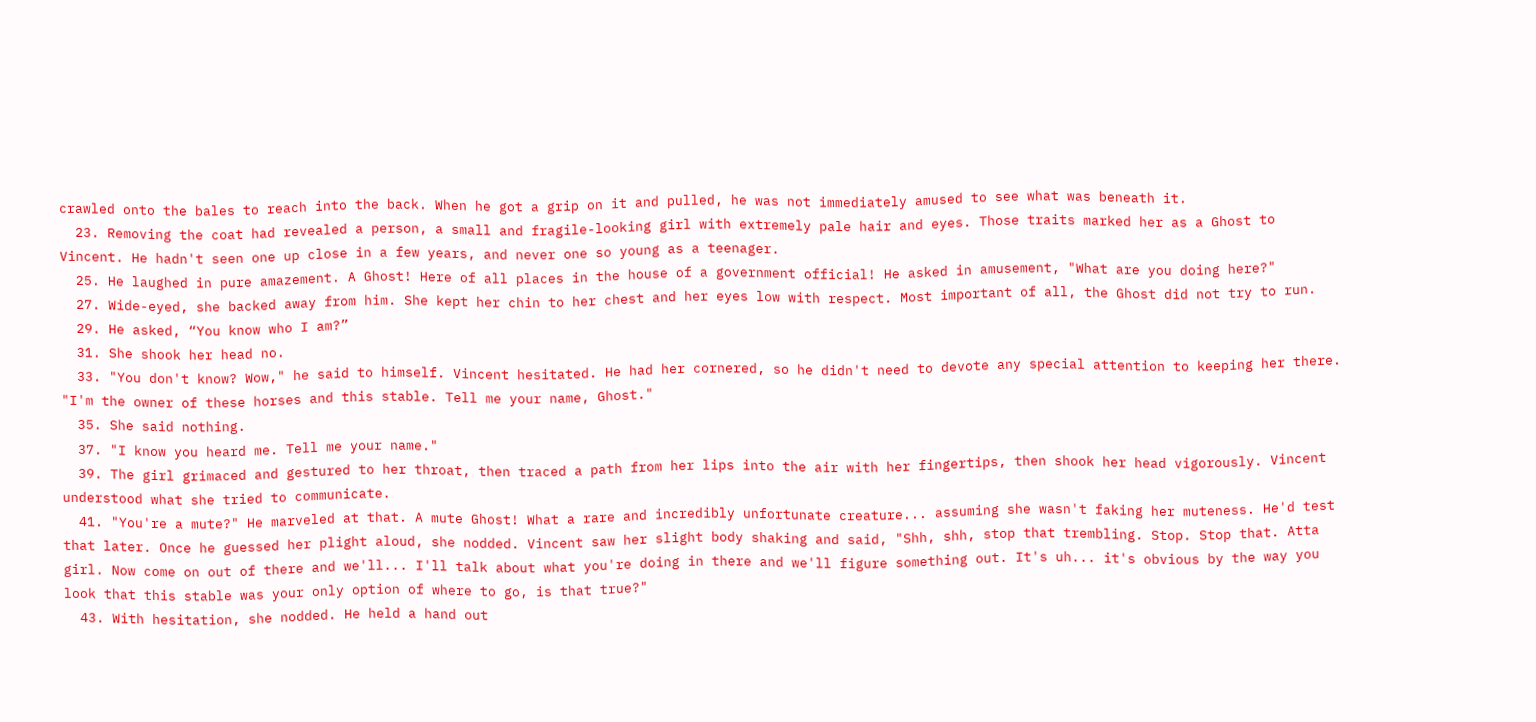crawled onto the bales to reach into the back. When he got a grip on it and pulled, he was not immediately amused to see what was beneath it.
  23. Removing the coat had revealed a person, a small and fragile-looking girl with extremely pale hair and eyes. Those traits marked her as a Ghost to Vincent. He hadn't seen one up close in a few years, and never one so young as a teenager.
  25. He laughed in pure amazement. A Ghost! Here of all places in the house of a government official! He asked in amusement, "What are you doing here?"
  27. Wide-eyed, she backed away from him. She kept her chin to her chest and her eyes low with respect. Most important of all, the Ghost did not try to run.
  29. He asked, “You know who I am?”
  31. She shook her head no.
  33. "You don't know? Wow," he said to himself. Vincent hesitated. He had her cornered, so he didn't need to devote any special attention to keeping her there. "I'm the owner of these horses and this stable. Tell me your name, Ghost."
  35. She said nothing.
  37. "I know you heard me. Tell me your name."
  39. The girl grimaced and gestured to her throat, then traced a path from her lips into the air with her fingertips, then shook her head vigorously. Vincent understood what she tried to communicate.
  41. "You're a mute?" He marveled at that. A mute Ghost! What a rare and incredibly unfortunate creature... assuming she wasn't faking her muteness. He'd test that later. Once he guessed her plight aloud, she nodded. Vincent saw her slight body shaking and said, "Shh, shh, stop that trembling. Stop. Stop that. Atta girl. Now come on out of there and we'll... I'll talk about what you're doing in there and we'll figure something out. It's uh... it's obvious by the way you look that this stable was your only option of where to go, is that true?"
  43. With hesitation, she nodded. He held a hand out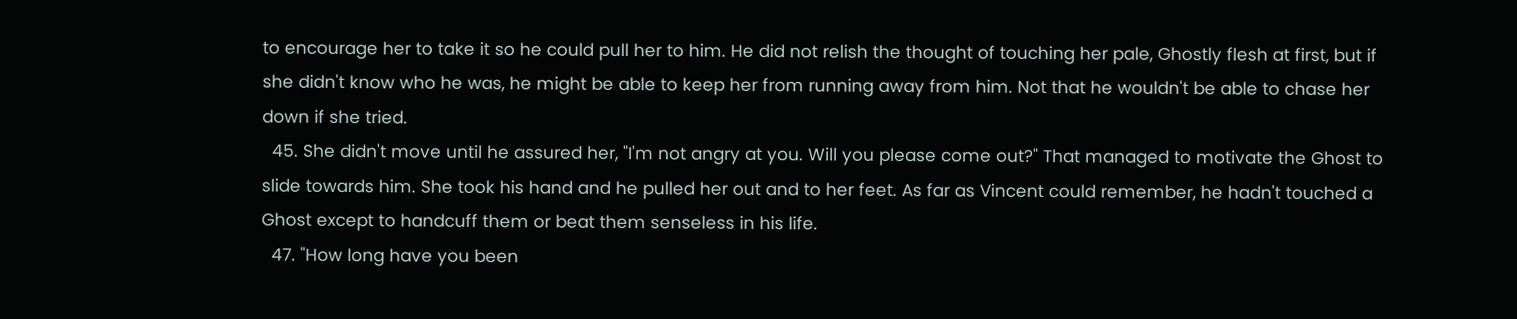to encourage her to take it so he could pull her to him. He did not relish the thought of touching her pale, Ghostly flesh at first, but if she didn't know who he was, he might be able to keep her from running away from him. Not that he wouldn't be able to chase her down if she tried.
  45. She didn't move until he assured her, "I'm not angry at you. Will you please come out?" That managed to motivate the Ghost to slide towards him. She took his hand and he pulled her out and to her feet. As far as Vincent could remember, he hadn't touched a Ghost except to handcuff them or beat them senseless in his life.
  47. "How long have you been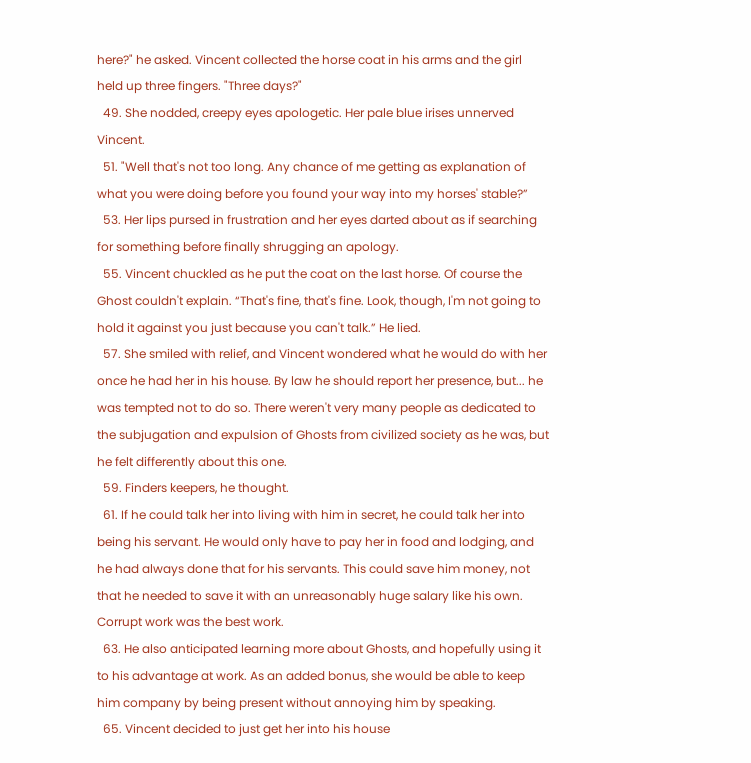here?" he asked. Vincent collected the horse coat in his arms and the girl held up three fingers. "Three days?"
  49. She nodded, creepy eyes apologetic. Her pale blue irises unnerved Vincent.
  51. "Well that's not too long. Any chance of me getting as explanation of what you were doing before you found your way into my horses' stable?”
  53. Her lips pursed in frustration and her eyes darted about as if searching for something before finally shrugging an apology.
  55. Vincent chuckled as he put the coat on the last horse. Of course the Ghost couldn't explain. “That's fine, that's fine. Look, though, I'm not going to hold it against you just because you can't talk.” He lied.
  57. She smiled with relief, and Vincent wondered what he would do with her once he had her in his house. By law he should report her presence, but... he was tempted not to do so. There weren't very many people as dedicated to the subjugation and expulsion of Ghosts from civilized society as he was, but he felt differently about this one.
  59. Finders keepers, he thought.
  61. If he could talk her into living with him in secret, he could talk her into being his servant. He would only have to pay her in food and lodging, and he had always done that for his servants. This could save him money, not that he needed to save it with an unreasonably huge salary like his own. Corrupt work was the best work.
  63. He also anticipated learning more about Ghosts, and hopefully using it to his advantage at work. As an added bonus, she would be able to keep him company by being present without annoying him by speaking.
  65. Vincent decided to just get her into his house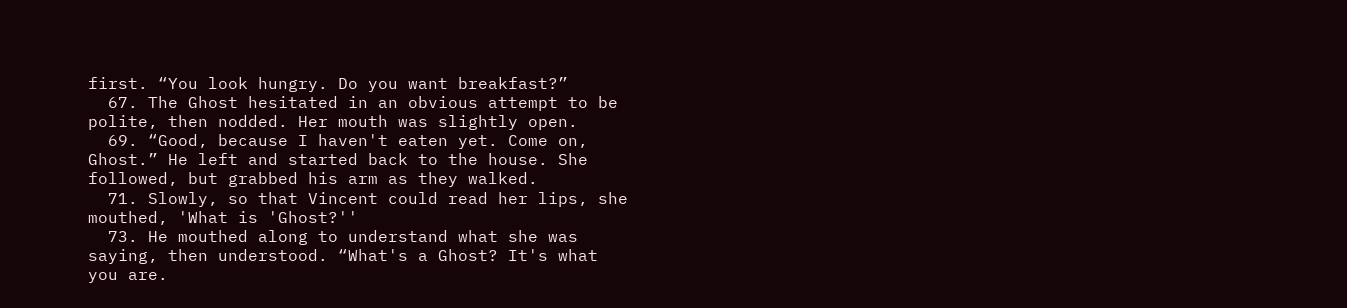first. “You look hungry. Do you want breakfast?”
  67. The Ghost hesitated in an obvious attempt to be polite, then nodded. Her mouth was slightly open.
  69. “Good, because I haven't eaten yet. Come on, Ghost.” He left and started back to the house. She followed, but grabbed his arm as they walked.
  71. Slowly, so that Vincent could read her lips, she mouthed, 'What is 'Ghost?''
  73. He mouthed along to understand what she was saying, then understood. “What's a Ghost? It's what you are.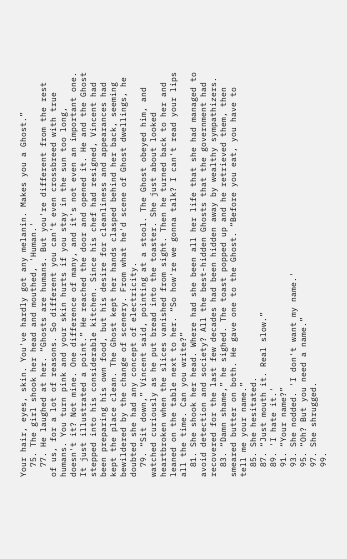Your hair, eyes, skin. You've hardly got any melanin. Makes you a Ghost.”
  75. The girl shook her head and mouthed, 'Human.'
  77. He laughed at her. “Ghosts are humans. But you're different from the rest of us, for a lot of reasons. So different you can't even crossbreed with true humans. You turn pink and your skin hurts if you stay in the sun too long, doesn't it? Not mine. One difference of many, and it's not even an important one. It just illustrated a point.” He reached the door and opened it. He and the Ghost stepped into his considerable kitchen. Since his chef had resigned, Vincent had been preparing his own food, but his desire for cleanliness and appearances had kept the place clean. The Ghost kept her hands clasped behind her back, seeming bewildered by the change of scenery. From what he'd scene of Ghost dwellings, he doubted she had any concept of electricity.
  79. “Sit down,” Vincent said, pointing at a stool. The Ghost obeyed him, and watched curiously as he put bread into the toaster. She just about looked heartbroken when the slices vanished from sight. Then he turned back to her and leaned on the table next to her. “So how're we gonna talk? I can't read your lips all the time. Can you write?”
  81. She shook her head. Where had she been all her life that she had managed to avoid detection and society? All the best-hidden Ghosts that the government had recovered for the last few decades had been hidden away by wealthy sympathizers.
  83. “Damn shame,” he sighed. The toast popped up and he retrieved them, then smeared butter on both. He gave one to the Ghost. “Before you eat, you have to tell me your name.”
  85. She hesitated.
  87. “Just mouth it. Real slow.”
  89. 'I hate it.'
  91. “Your name?”
  93. She nodded. 'I don't want my name.'
  95. “Oh? But you need a name.”
  97. She shrugged.
  99.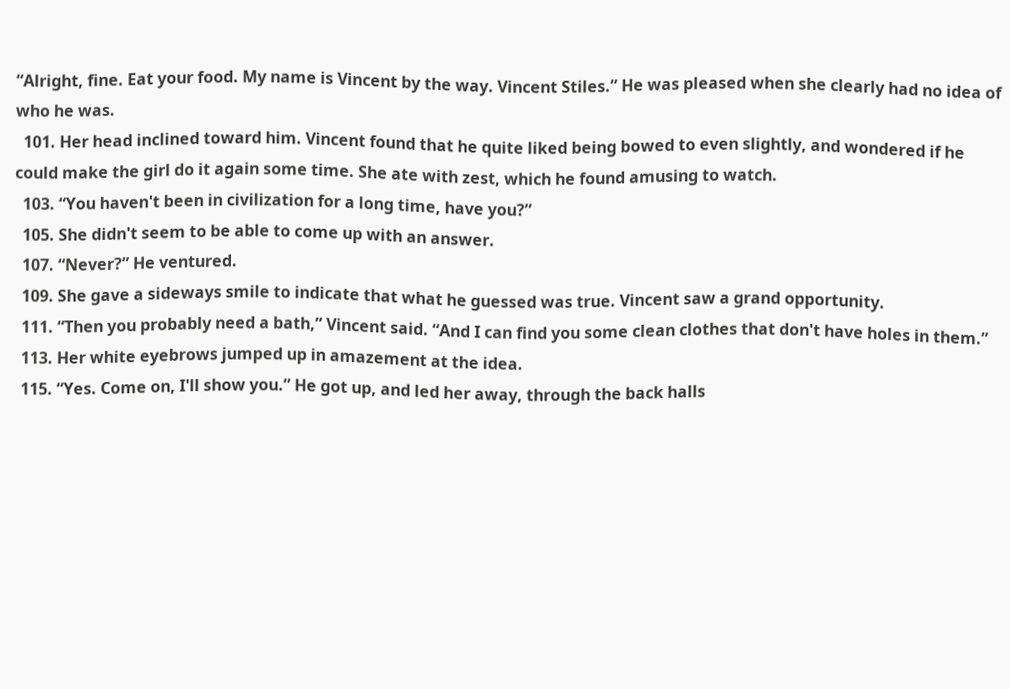“Alright, fine. Eat your food. My name is Vincent by the way. Vincent Stiles.” He was pleased when she clearly had no idea of who he was.
  101. Her head inclined toward him. Vincent found that he quite liked being bowed to even slightly, and wondered if he could make the girl do it again some time. She ate with zest, which he found amusing to watch.
  103. “You haven't been in civilization for a long time, have you?”
  105. She didn't seem to be able to come up with an answer.
  107. “Never?” He ventured.
  109. She gave a sideways smile to indicate that what he guessed was true. Vincent saw a grand opportunity.
  111. “Then you probably need a bath,” Vincent said. “And I can find you some clean clothes that don't have holes in them.”
  113. Her white eyebrows jumped up in amazement at the idea.
  115. “Yes. Come on, I'll show you.” He got up, and led her away, through the back halls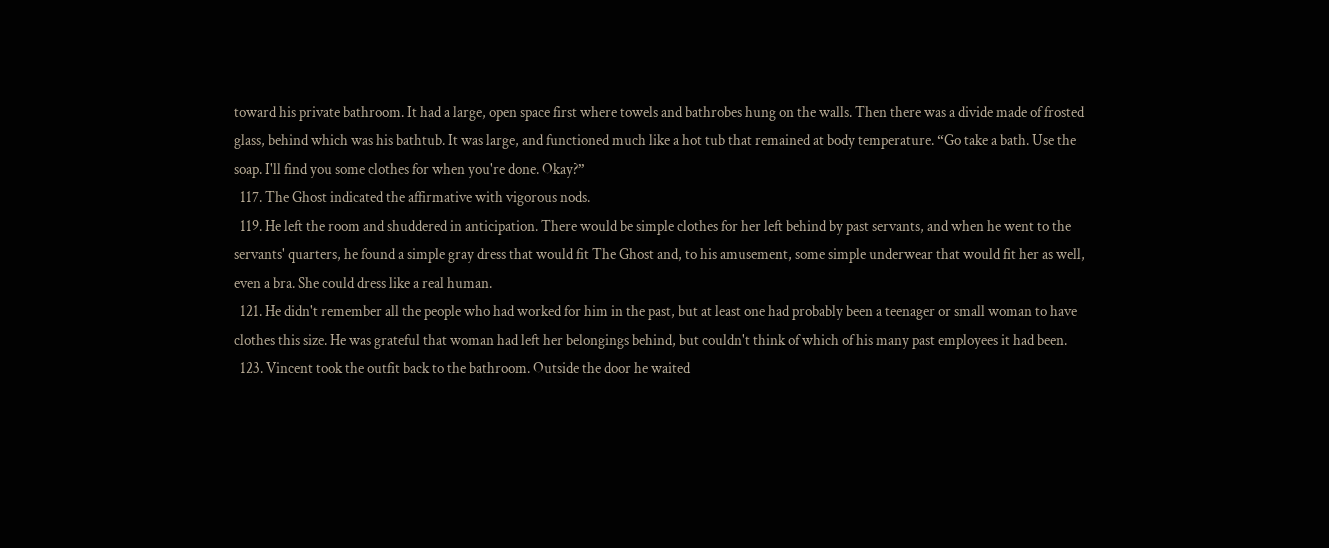toward his private bathroom. It had a large, open space first where towels and bathrobes hung on the walls. Then there was a divide made of frosted glass, behind which was his bathtub. It was large, and functioned much like a hot tub that remained at body temperature. “Go take a bath. Use the soap. I'll find you some clothes for when you're done. Okay?”
  117. The Ghost indicated the affirmative with vigorous nods.
  119. He left the room and shuddered in anticipation. There would be simple clothes for her left behind by past servants, and when he went to the servants' quarters, he found a simple gray dress that would fit The Ghost and, to his amusement, some simple underwear that would fit her as well, even a bra. She could dress like a real human.
  121. He didn't remember all the people who had worked for him in the past, but at least one had probably been a teenager or small woman to have clothes this size. He was grateful that woman had left her belongings behind, but couldn't think of which of his many past employees it had been.
  123. Vincent took the outfit back to the bathroom. Outside the door he waited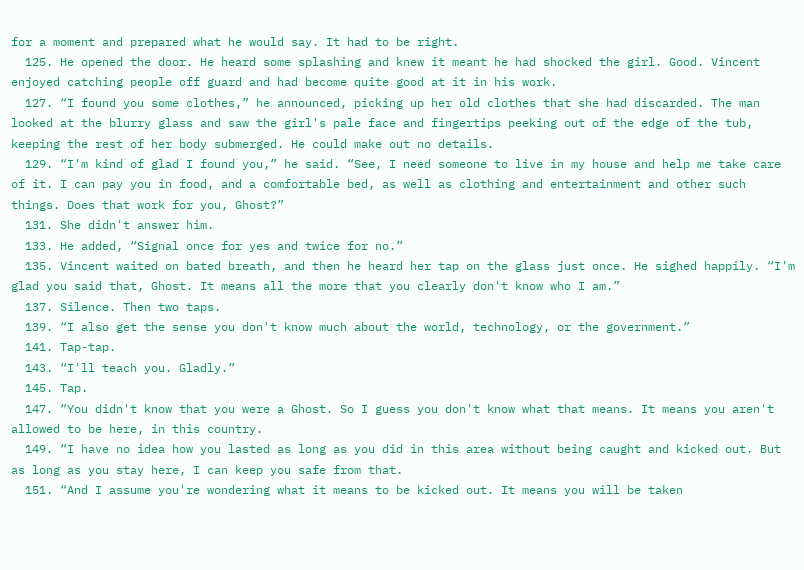for a moment and prepared what he would say. It had to be right.
  125. He opened the door. He heard some splashing and knew it meant he had shocked the girl. Good. Vincent enjoyed catching people off guard and had become quite good at it in his work.
  127. “I found you some clothes,” he announced, picking up her old clothes that she had discarded. The man looked at the blurry glass and saw the girl's pale face and fingertips peeking out of the edge of the tub, keeping the rest of her body submerged. He could make out no details.
  129. “I'm kind of glad I found you,” he said. “See, I need someone to live in my house and help me take care of it. I can pay you in food, and a comfortable bed, as well as clothing and entertainment and other such things. Does that work for you, Ghost?”
  131. She didn't answer him.
  133. He added, “Signal once for yes and twice for no.”
  135. Vincent waited on bated breath, and then he heard her tap on the glass just once. He sighed happily. “I'm glad you said that, Ghost. It means all the more that you clearly don't know who I am.”
  137. Silence. Then two taps.
  139. “I also get the sense you don't know much about the world, technology, or the government.”
  141. Tap-tap.
  143. “I'll teach you. Gladly.”
  145. Tap.
  147. “You didn't know that you were a Ghost. So I guess you don't know what that means. It means you aren't allowed to be here, in this country.
  149. “I have no idea how you lasted as long as you did in this area without being caught and kicked out. But as long as you stay here, I can keep you safe from that.
  151. “And I assume you're wondering what it means to be kicked out. It means you will be taken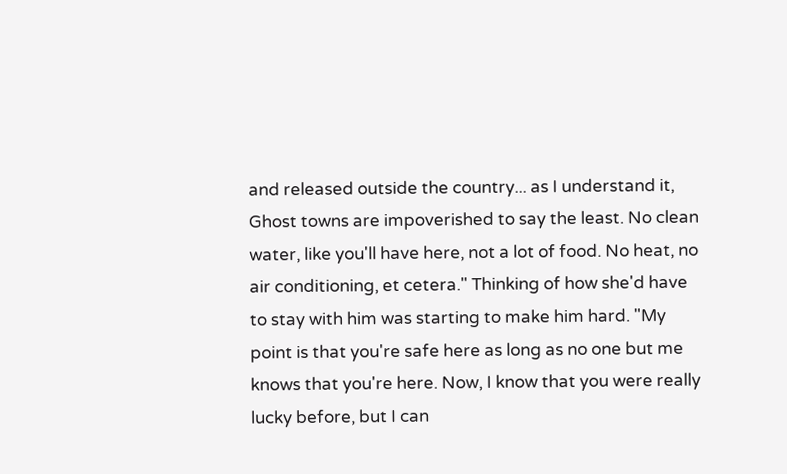and released outside the country... as I understand it, Ghost towns are impoverished to say the least. No clean water, like you'll have here, not a lot of food. No heat, no air conditioning, et cetera." Thinking of how she'd have to stay with him was starting to make him hard. "My point is that you're safe here as long as no one but me knows that you're here. Now, I know that you were really lucky before, but I can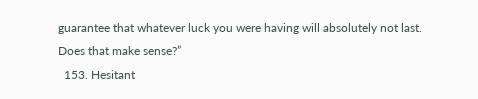guarantee that whatever luck you were having will absolutely not last. Does that make sense?”
  153. Hesitant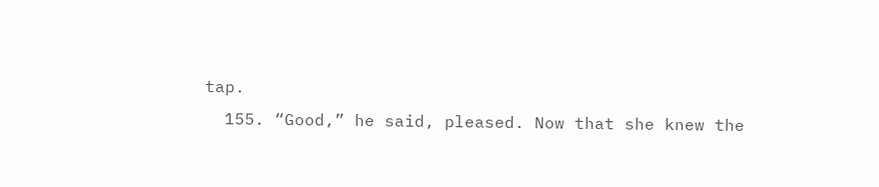tap.
  155. “Good,” he said, pleased. Now that she knew the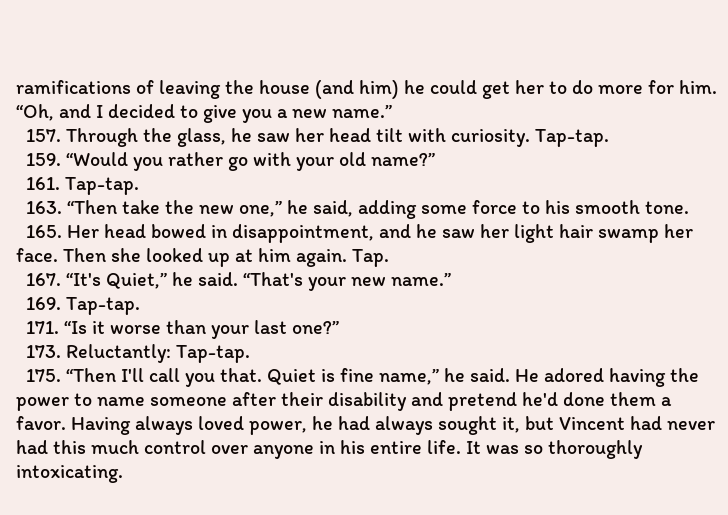ramifications of leaving the house (and him) he could get her to do more for him. “Oh, and I decided to give you a new name.”
  157. Through the glass, he saw her head tilt with curiosity. Tap-tap.
  159. “Would you rather go with your old name?”
  161. Tap-tap.
  163. “Then take the new one,” he said, adding some force to his smooth tone.
  165. Her head bowed in disappointment, and he saw her light hair swamp her face. Then she looked up at him again. Tap.
  167. “It's Quiet,” he said. “That's your new name.”
  169. Tap-tap.
  171. “Is it worse than your last one?”
  173. Reluctantly: Tap-tap.
  175. “Then I'll call you that. Quiet is fine name,” he said. He adored having the power to name someone after their disability and pretend he'd done them a favor. Having always loved power, he had always sought it, but Vincent had never had this much control over anyone in his entire life. It was so thoroughly intoxicating.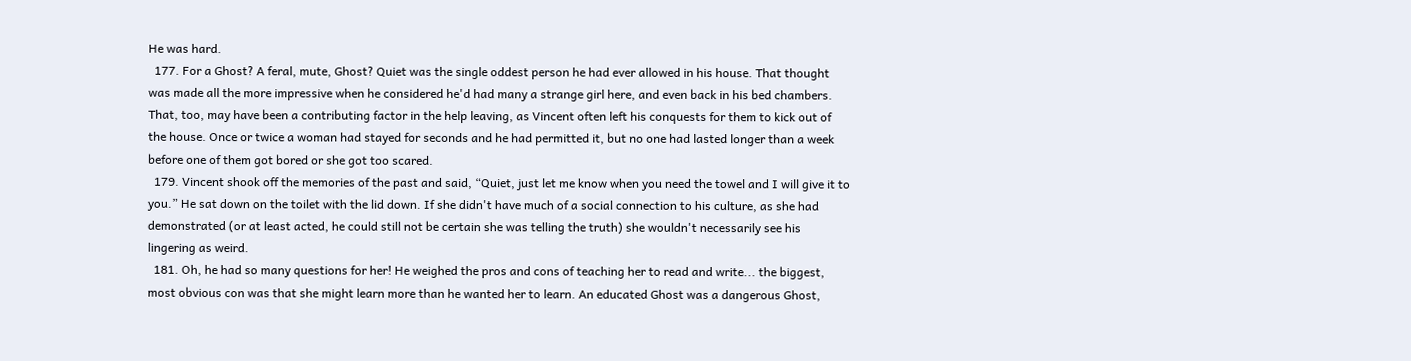He was hard.
  177. For a Ghost? A feral, mute, Ghost? Quiet was the single oddest person he had ever allowed in his house. That thought was made all the more impressive when he considered he'd had many a strange girl here, and even back in his bed chambers. That, too, may have been a contributing factor in the help leaving, as Vincent often left his conquests for them to kick out of the house. Once or twice a woman had stayed for seconds and he had permitted it, but no one had lasted longer than a week before one of them got bored or she got too scared.
  179. Vincent shook off the memories of the past and said, “Quiet, just let me know when you need the towel and I will give it to you.” He sat down on the toilet with the lid down. If she didn't have much of a social connection to his culture, as she had demonstrated (or at least acted, he could still not be certain she was telling the truth) she wouldn't necessarily see his lingering as weird.
  181. Oh, he had so many questions for her! He weighed the pros and cons of teaching her to read and write... the biggest, most obvious con was that she might learn more than he wanted her to learn. An educated Ghost was a dangerous Ghost,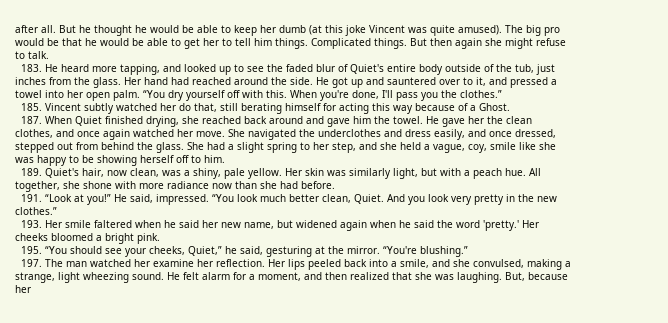after all. But he thought he would be able to keep her dumb (at this joke Vincent was quite amused). The big pro would be that he would be able to get her to tell him things. Complicated things. But then again she might refuse to talk.
  183. He heard more tapping, and looked up to see the faded blur of Quiet's entire body outside of the tub, just inches from the glass. Her hand had reached around the side. He got up and sauntered over to it, and pressed a towel into her open palm. “You dry yourself off with this. When you're done, I'll pass you the clothes.”
  185. Vincent subtly watched her do that, still berating himself for acting this way because of a Ghost.
  187. When Quiet finished drying, she reached back around and gave him the towel. He gave her the clean clothes, and once again watched her move. She navigated the underclothes and dress easily, and once dressed, stepped out from behind the glass. She had a slight spring to her step, and she held a vague, coy, smile like she was happy to be showing herself off to him.
  189. Quiet's hair, now clean, was a shiny, pale yellow. Her skin was similarly light, but with a peach hue. All together, she shone with more radiance now than she had before.
  191. “Look at you!” He said, impressed. “You look much better clean, Quiet. And you look very pretty in the new clothes.”
  193. Her smile faltered when he said her new name, but widened again when he said the word 'pretty.' Her cheeks bloomed a bright pink.
  195. “You should see your cheeks, Quiet,” he said, gesturing at the mirror. “You're blushing.”
  197. The man watched her examine her reflection. Her lips peeled back into a smile, and she convulsed, making a strange, light wheezing sound. He felt alarm for a moment, and then realized that she was laughing. But, because her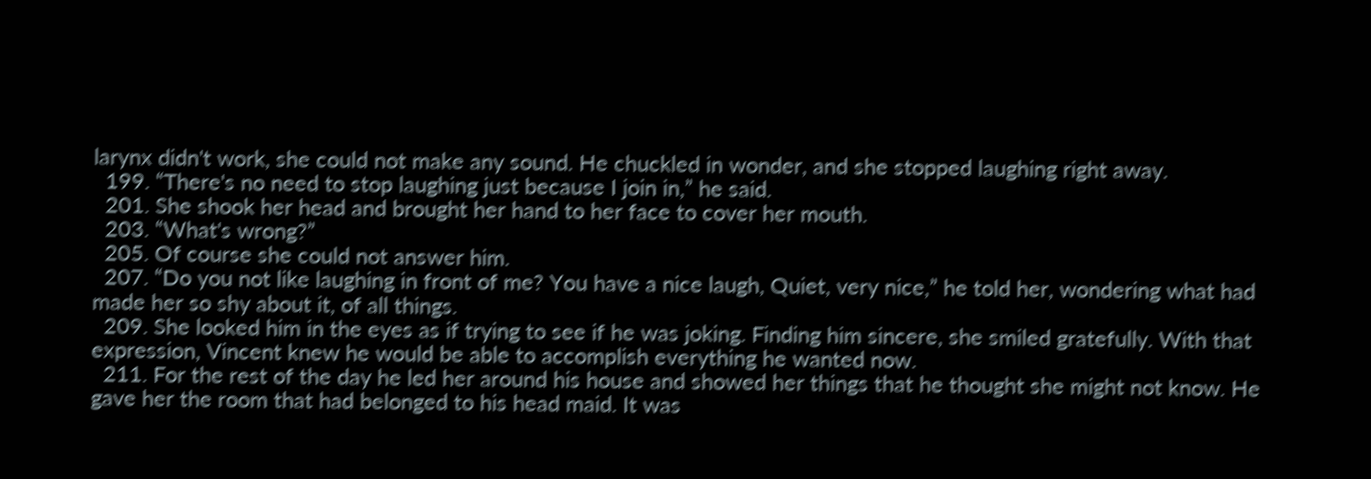larynx didn't work, she could not make any sound. He chuckled in wonder, and she stopped laughing right away.
  199. “There's no need to stop laughing just because I join in,” he said.
  201. She shook her head and brought her hand to her face to cover her mouth.
  203. “What's wrong?”
  205. Of course she could not answer him.
  207. “Do you not like laughing in front of me? You have a nice laugh, Quiet, very nice,” he told her, wondering what had made her so shy about it, of all things.
  209. She looked him in the eyes as if trying to see if he was joking. Finding him sincere, she smiled gratefully. With that expression, Vincent knew he would be able to accomplish everything he wanted now.
  211. For the rest of the day he led her around his house and showed her things that he thought she might not know. He gave her the room that had belonged to his head maid. It was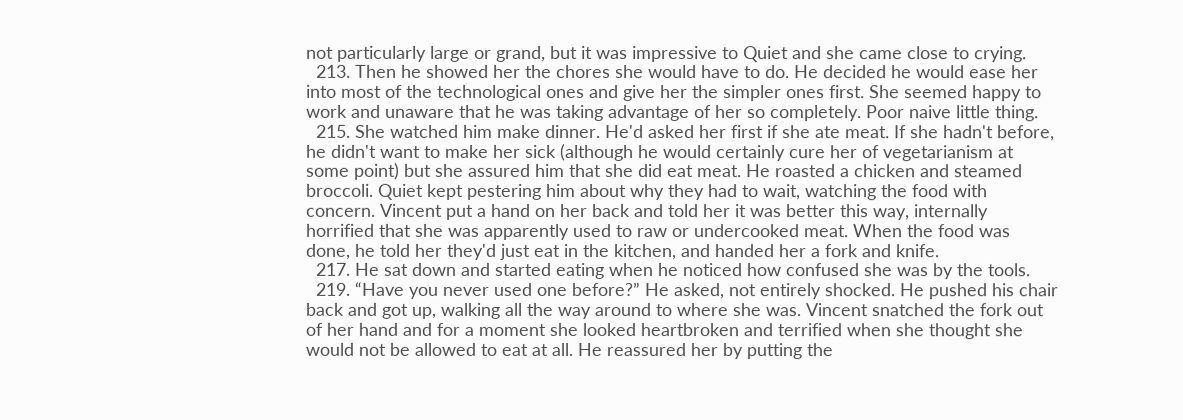not particularly large or grand, but it was impressive to Quiet and she came close to crying.
  213. Then he showed her the chores she would have to do. He decided he would ease her into most of the technological ones and give her the simpler ones first. She seemed happy to work and unaware that he was taking advantage of her so completely. Poor naive little thing.
  215. She watched him make dinner. He'd asked her first if she ate meat. If she hadn't before, he didn't want to make her sick (although he would certainly cure her of vegetarianism at some point) but she assured him that she did eat meat. He roasted a chicken and steamed broccoli. Quiet kept pestering him about why they had to wait, watching the food with concern. Vincent put a hand on her back and told her it was better this way, internally horrified that she was apparently used to raw or undercooked meat. When the food was done, he told her they'd just eat in the kitchen, and handed her a fork and knife.
  217. He sat down and started eating when he noticed how confused she was by the tools.
  219. “Have you never used one before?” He asked, not entirely shocked. He pushed his chair back and got up, walking all the way around to where she was. Vincent snatched the fork out of her hand and for a moment she looked heartbroken and terrified when she thought she would not be allowed to eat at all. He reassured her by putting the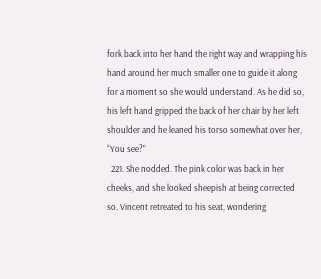fork back into her hand the right way and wrapping his hand around her much smaller one to guide it along for a moment so she would understand. As he did so, his left hand gripped the back of her chair by her left shoulder and he leaned his torso somewhat over her, “You see?”
  221. She nodded. The pink color was back in her cheeks, and she looked sheepish at being corrected so. Vincent retreated to his seat, wondering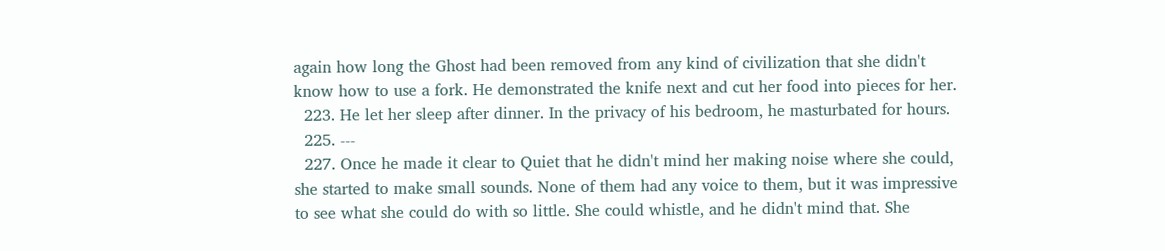again how long the Ghost had been removed from any kind of civilization that she didn't know how to use a fork. He demonstrated the knife next and cut her food into pieces for her.
  223. He let her sleep after dinner. In the privacy of his bedroom, he masturbated for hours.
  225. ---
  227. Once he made it clear to Quiet that he didn't mind her making noise where she could, she started to make small sounds. None of them had any voice to them, but it was impressive to see what she could do with so little. She could whistle, and he didn't mind that. She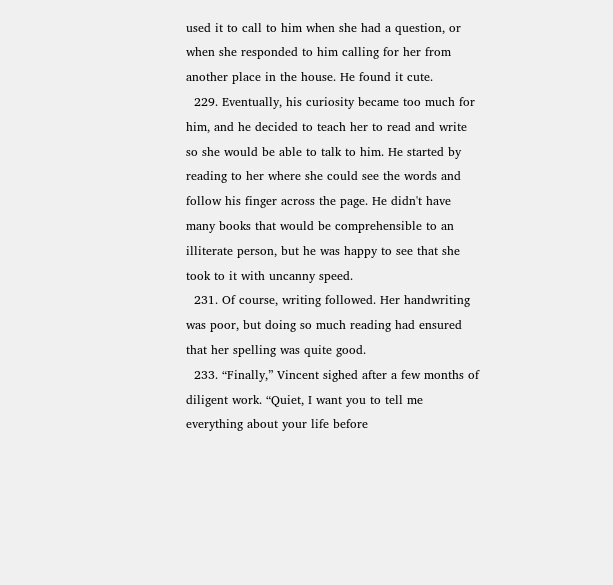used it to call to him when she had a question, or when she responded to him calling for her from another place in the house. He found it cute.
  229. Eventually, his curiosity became too much for him, and he decided to teach her to read and write so she would be able to talk to him. He started by reading to her where she could see the words and follow his finger across the page. He didn't have many books that would be comprehensible to an illiterate person, but he was happy to see that she took to it with uncanny speed.
  231. Of course, writing followed. Her handwriting was poor, but doing so much reading had ensured that her spelling was quite good.
  233. “Finally,” Vincent sighed after a few months of diligent work. “Quiet, I want you to tell me everything about your life before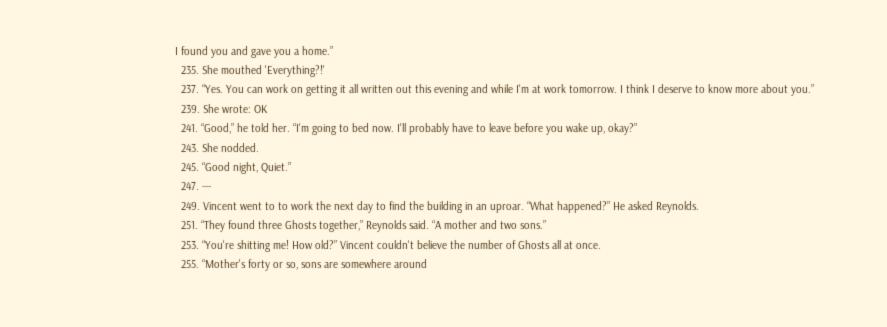I found you and gave you a home.”
  235. She mouthed 'Everything?!'
  237. “Yes. You can work on getting it all written out this evening and while I'm at work tomorrow. I think I deserve to know more about you.”
  239. She wrote: OK
  241. “Good,” he told her. “I'm going to bed now. I'll probably have to leave before you wake up, okay?”
  243. She nodded.
  245. “Good night, Quiet.”
  247. ---
  249. Vincent went to to work the next day to find the building in an uproar. “What happened?” He asked Reynolds.
  251. “They found three Ghosts together,” Reynolds said. “A mother and two sons.”
  253. “You're shitting me! How old?” Vincent couldn't believe the number of Ghosts all at once.
  255. “Mother's forty or so, sons are somewhere around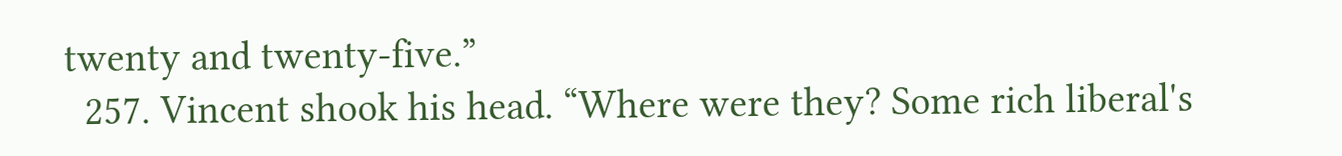twenty and twenty-five.”
  257. Vincent shook his head. “Where were they? Some rich liberal's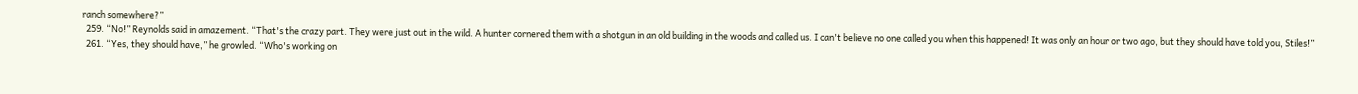ranch somewhere?”
  259. “No!” Reynolds said in amazement. “That's the crazy part. They were just out in the wild. A hunter cornered them with a shotgun in an old building in the woods and called us. I can't believe no one called you when this happened! It was only an hour or two ago, but they should have told you, Stiles!”
  261. “Yes, they should have,” he growled. “Who's working on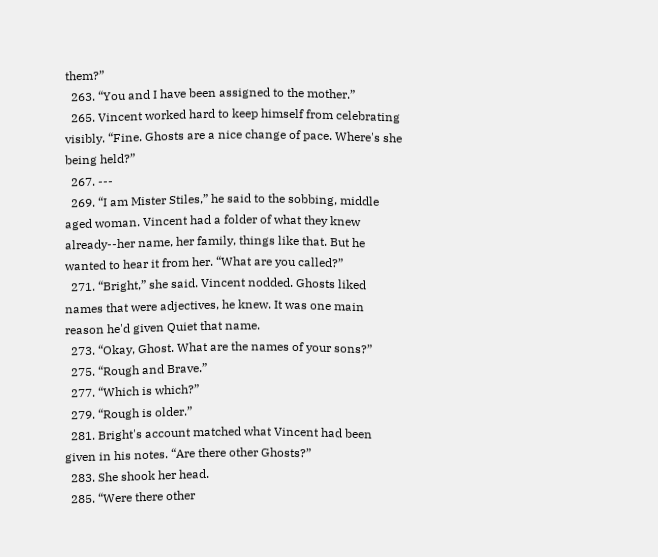them?”
  263. “You and I have been assigned to the mother.”
  265. Vincent worked hard to keep himself from celebrating visibly. “Fine. Ghosts are a nice change of pace. Where's she being held?”
  267. ---
  269. “I am Mister Stiles,” he said to the sobbing, middle aged woman. Vincent had a folder of what they knew already--her name, her family, things like that. But he wanted to hear it from her. “What are you called?”
  271. “Bright,” she said. Vincent nodded. Ghosts liked names that were adjectives, he knew. It was one main reason he'd given Quiet that name.
  273. “Okay, Ghost. What are the names of your sons?”
  275. “Rough and Brave.”
  277. “Which is which?”
  279. “Rough is older.”
  281. Bright's account matched what Vincent had been given in his notes. “Are there other Ghosts?”
  283. She shook her head.
  285. “Were there other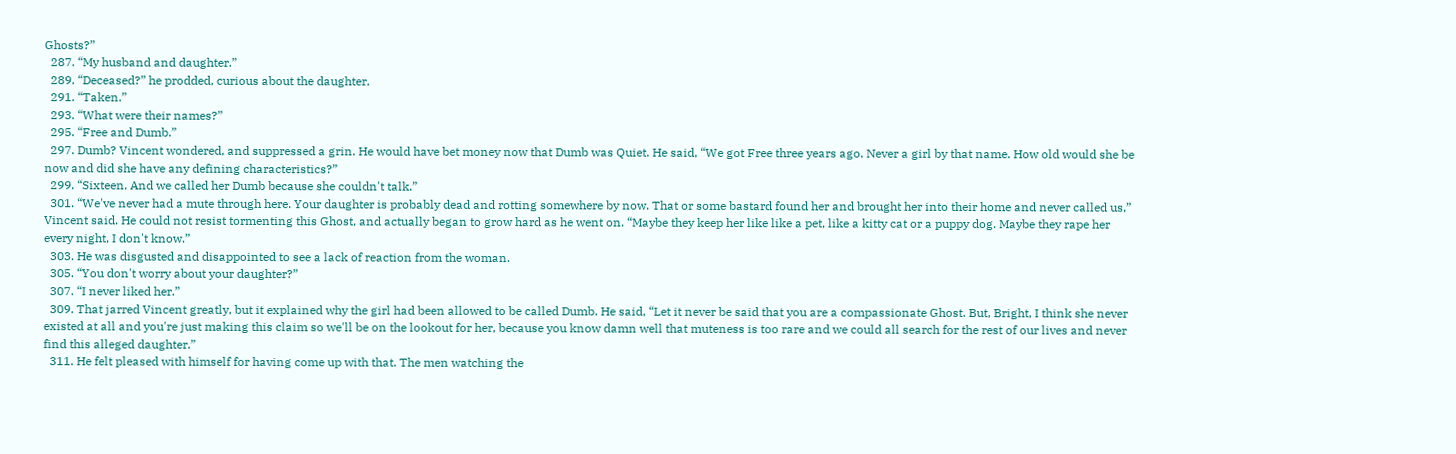Ghosts?”
  287. “My husband and daughter.”
  289. “Deceased?” he prodded, curious about the daughter.
  291. “Taken.”
  293. “What were their names?”
  295. “Free and Dumb.”
  297. Dumb? Vincent wondered, and suppressed a grin. He would have bet money now that Dumb was Quiet. He said, “We got Free three years ago. Never a girl by that name. How old would she be now and did she have any defining characteristics?”
  299. “Sixteen. And we called her Dumb because she couldn't talk.”
  301. “We've never had a mute through here. Your daughter is probably dead and rotting somewhere by now. That or some bastard found her and brought her into their home and never called us,” Vincent said. He could not resist tormenting this Ghost, and actually began to grow hard as he went on. “Maybe they keep her like like a pet, like a kitty cat or a puppy dog. Maybe they rape her every night, I don't know.”
  303. He was disgusted and disappointed to see a lack of reaction from the woman.
  305. “You don't worry about your daughter?”
  307. “I never liked her.”
  309. That jarred Vincent greatly, but it explained why the girl had been allowed to be called Dumb. He said, “Let it never be said that you are a compassionate Ghost. But, Bright, I think she never existed at all and you're just making this claim so we'll be on the lookout for her, because you know damn well that muteness is too rare and we could all search for the rest of our lives and never find this alleged daughter.”
  311. He felt pleased with himself for having come up with that. The men watching the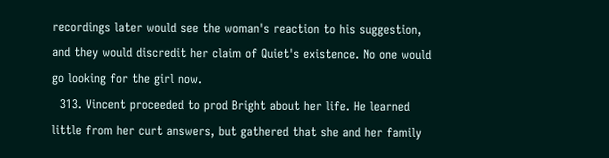recordings later would see the woman's reaction to his suggestion, and they would discredit her claim of Quiet's existence. No one would go looking for the girl now.
  313. Vincent proceeded to prod Bright about her life. He learned little from her curt answers, but gathered that she and her family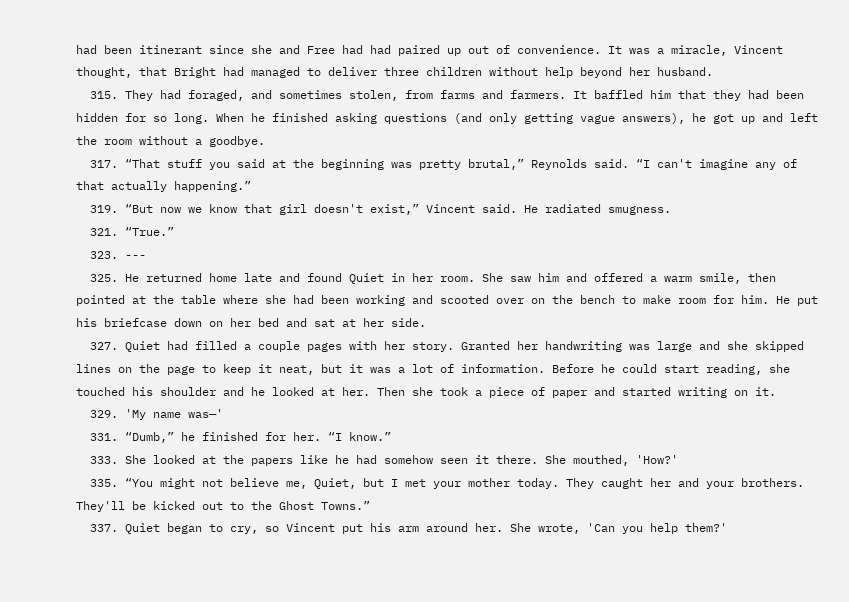had been itinerant since she and Free had had paired up out of convenience. It was a miracle, Vincent thought, that Bright had managed to deliver three children without help beyond her husband.
  315. They had foraged, and sometimes stolen, from farms and farmers. It baffled him that they had been hidden for so long. When he finished asking questions (and only getting vague answers), he got up and left the room without a goodbye.
  317. “That stuff you said at the beginning was pretty brutal,” Reynolds said. “I can't imagine any of that actually happening.”
  319. “But now we know that girl doesn't exist,” Vincent said. He radiated smugness.
  321. “True.”
  323. ---
  325. He returned home late and found Quiet in her room. She saw him and offered a warm smile, then pointed at the table where she had been working and scooted over on the bench to make room for him. He put his briefcase down on her bed and sat at her side.
  327. Quiet had filled a couple pages with her story. Granted her handwriting was large and she skipped lines on the page to keep it neat, but it was a lot of information. Before he could start reading, she touched his shoulder and he looked at her. Then she took a piece of paper and started writing on it.
  329. 'My name was—'
  331. “Dumb,” he finished for her. “I know.”
  333. She looked at the papers like he had somehow seen it there. She mouthed, 'How?'
  335. “You might not believe me, Quiet, but I met your mother today. They caught her and your brothers. They'll be kicked out to the Ghost Towns.”
  337. Quiet began to cry, so Vincent put his arm around her. She wrote, 'Can you help them?'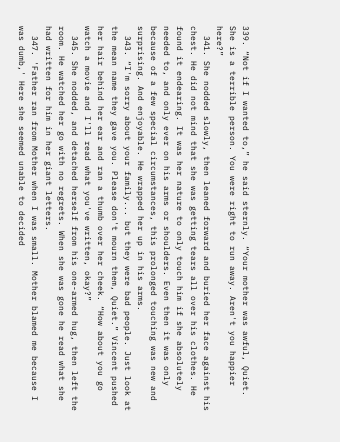339. “Not if I wanted to,” he said sternly. “Your mother was awful, Quiet. She is a terrible person. You were right to run away. Aren't you happier here?”
  341. She nodded slowly, then leaned forward and buried her face against his chest. He did not mind that she was getting tears all over his clothes. He found it endearing. It was her nature to only touch him if she absolutely needed to, and only ever on his arms or shoulders. Even then it was only because of a few special circumstances, this prolonged touching was new and surprising. And enjoyable. He wrapped her up in his arms.
  343. “I'm sorry about your family... but they were bad people. Just look at the mean name they gave you. Please don't mourn them, Quiet.” Vincent pushed her hair behind her ear and ran a thumb over her cheek. “How about you go watch a movie and I'll read what you've written, okay?”
  345. She nodded, and detached herself from his one-armed hug, then left the room. He watched her go with no regrets. When she was gone he read what she had written for him in her giant letters.
  347. 'Father ran from Mother when I was small. Mother blamed me because I was dumb,' Here she seemed unable to decided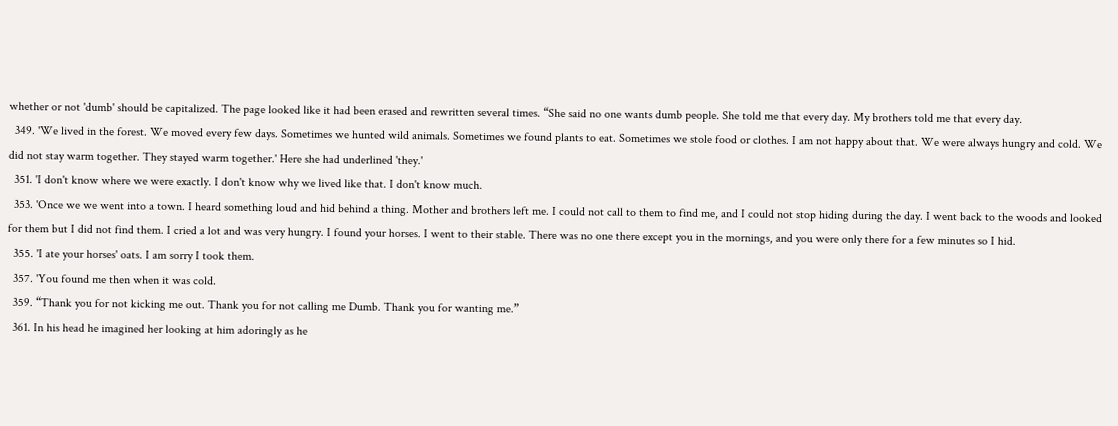whether or not 'dumb' should be capitalized. The page looked like it had been erased and rewritten several times. “She said no one wants dumb people. She told me that every day. My brothers told me that every day.
  349. 'We lived in the forest. We moved every few days. Sometimes we hunted wild animals. Sometimes we found plants to eat. Sometimes we stole food or clothes. I am not happy about that. We were always hungry and cold. We did not stay warm together. They stayed warm together.' Here she had underlined 'they.'
  351. 'I don't know where we were exactly. I don't know why we lived like that. I don't know much.
  353. 'Once we we went into a town. I heard something loud and hid behind a thing. Mother and brothers left me. I could not call to them to find me, and I could not stop hiding during the day. I went back to the woods and looked for them but I did not find them. I cried a lot and was very hungry. I found your horses. I went to their stable. There was no one there except you in the mornings, and you were only there for a few minutes so I hid.
  355. 'I ate your horses' oats. I am sorry I took them.
  357. 'You found me then when it was cold.
  359. “Thank you for not kicking me out. Thank you for not calling me Dumb. Thank you for wanting me.”
  361. In his head he imagined her looking at him adoringly as he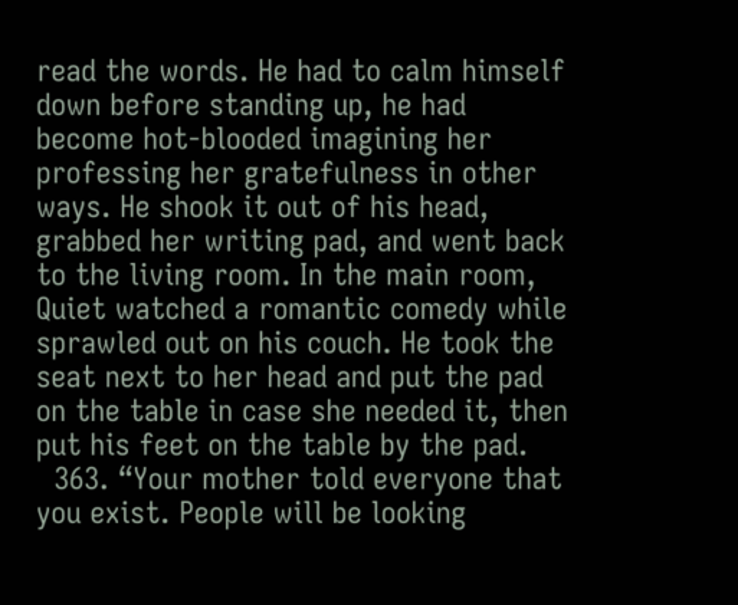read the words. He had to calm himself down before standing up, he had become hot-blooded imagining her professing her gratefulness in other ways. He shook it out of his head, grabbed her writing pad, and went back to the living room. In the main room, Quiet watched a romantic comedy while sprawled out on his couch. He took the seat next to her head and put the pad on the table in case she needed it, then put his feet on the table by the pad.
  363. “Your mother told everyone that you exist. People will be looking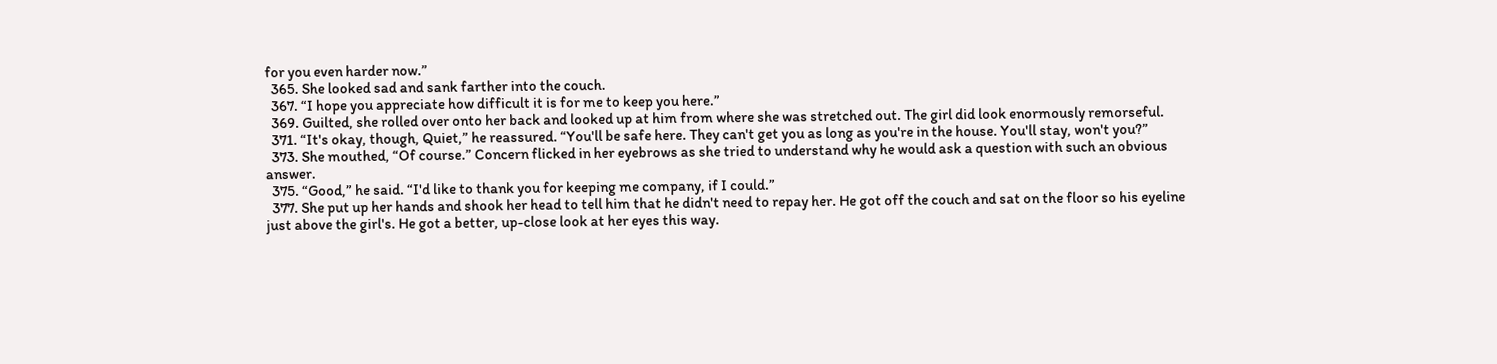for you even harder now.”
  365. She looked sad and sank farther into the couch.
  367. “I hope you appreciate how difficult it is for me to keep you here.”
  369. Guilted, she rolled over onto her back and looked up at him from where she was stretched out. The girl did look enormously remorseful.
  371. “It's okay, though, Quiet,” he reassured. “You'll be safe here. They can't get you as long as you're in the house. You'll stay, won't you?”
  373. She mouthed, “Of course.” Concern flicked in her eyebrows as she tried to understand why he would ask a question with such an obvious answer.
  375. “Good,” he said. “I'd like to thank you for keeping me company, if I could.”
  377. She put up her hands and shook her head to tell him that he didn't need to repay her. He got off the couch and sat on the floor so his eyeline just above the girl's. He got a better, up-close look at her eyes this way.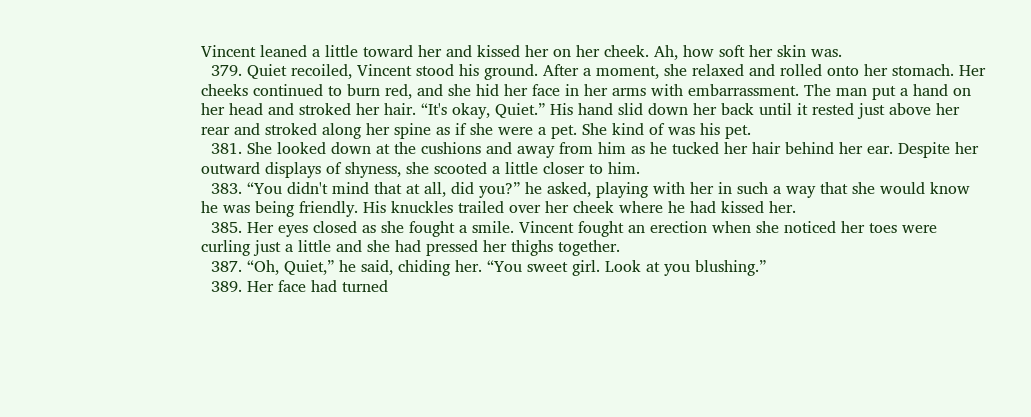Vincent leaned a little toward her and kissed her on her cheek. Ah, how soft her skin was.
  379. Quiet recoiled, Vincent stood his ground. After a moment, she relaxed and rolled onto her stomach. Her cheeks continued to burn red, and she hid her face in her arms with embarrassment. The man put a hand on her head and stroked her hair. “It's okay, Quiet.” His hand slid down her back until it rested just above her rear and stroked along her spine as if she were a pet. She kind of was his pet.
  381. She looked down at the cushions and away from him as he tucked her hair behind her ear. Despite her outward displays of shyness, she scooted a little closer to him.
  383. “You didn't mind that at all, did you?” he asked, playing with her in such a way that she would know he was being friendly. His knuckles trailed over her cheek where he had kissed her.
  385. Her eyes closed as she fought a smile. Vincent fought an erection when she noticed her toes were curling just a little and she had pressed her thighs together.
  387. “Oh, Quiet,” he said, chiding her. “You sweet girl. Look at you blushing.”
  389. Her face had turned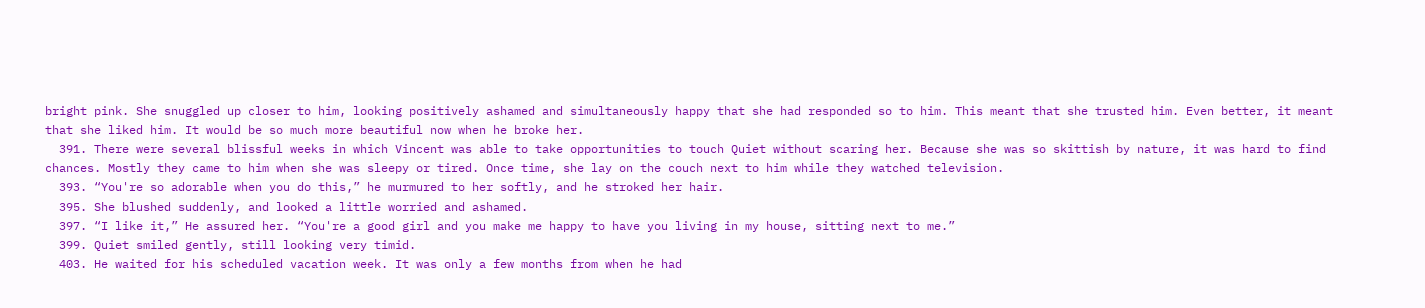bright pink. She snuggled up closer to him, looking positively ashamed and simultaneously happy that she had responded so to him. This meant that she trusted him. Even better, it meant that she liked him. It would be so much more beautiful now when he broke her.
  391. There were several blissful weeks in which Vincent was able to take opportunities to touch Quiet without scaring her. Because she was so skittish by nature, it was hard to find chances. Mostly they came to him when she was sleepy or tired. Once time, she lay on the couch next to him while they watched television.
  393. “You're so adorable when you do this,” he murmured to her softly, and he stroked her hair.
  395. She blushed suddenly, and looked a little worried and ashamed.
  397. “I like it,” He assured her. “You're a good girl and you make me happy to have you living in my house, sitting next to me.”
  399. Quiet smiled gently, still looking very timid.
  403. He waited for his scheduled vacation week. It was only a few months from when he had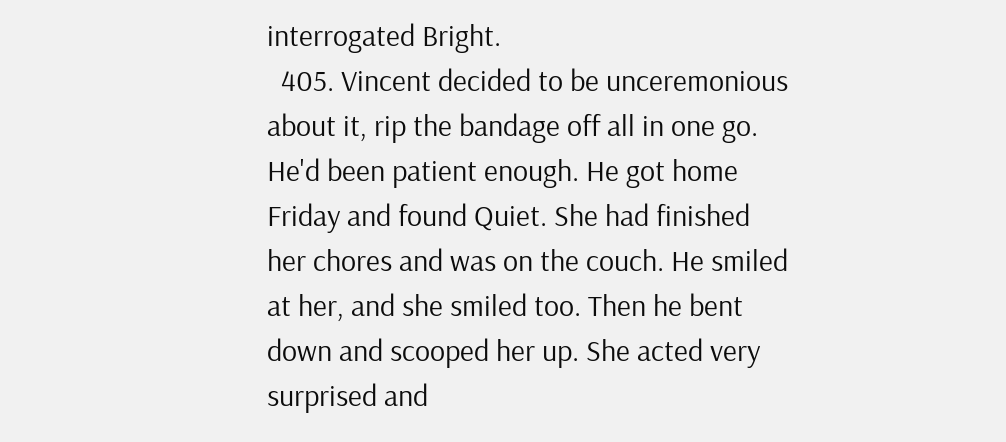interrogated Bright.
  405. Vincent decided to be unceremonious about it, rip the bandage off all in one go. He'd been patient enough. He got home Friday and found Quiet. She had finished her chores and was on the couch. He smiled at her, and she smiled too. Then he bent down and scooped her up. She acted very surprised and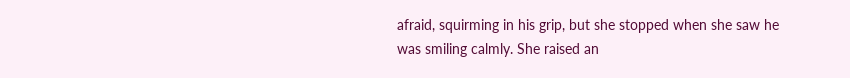afraid, squirming in his grip, but she stopped when she saw he was smiling calmly. She raised an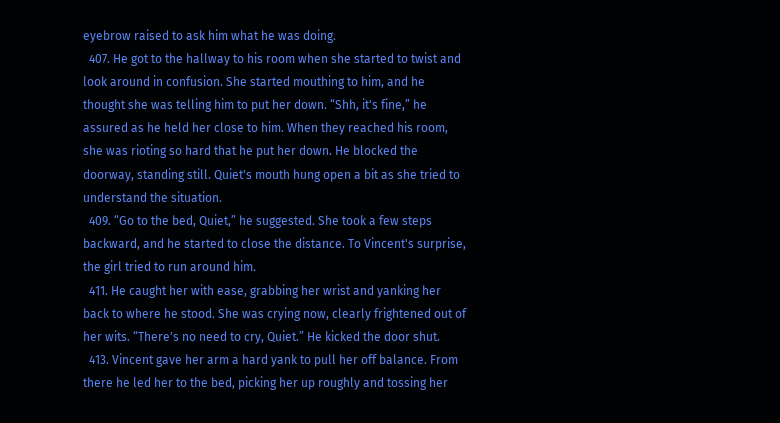eyebrow raised to ask him what he was doing.
  407. He got to the hallway to his room when she started to twist and look around in confusion. She started mouthing to him, and he thought she was telling him to put her down. “Shh, it's fine,” he assured as he held her close to him. When they reached his room, she was rioting so hard that he put her down. He blocked the doorway, standing still. Quiet's mouth hung open a bit as she tried to understand the situation.
  409. “Go to the bed, Quiet,” he suggested. She took a few steps backward, and he started to close the distance. To Vincent's surprise, the girl tried to run around him.
  411. He caught her with ease, grabbing her wrist and yanking her back to where he stood. She was crying now, clearly frightened out of her wits. “There's no need to cry, Quiet.” He kicked the door shut.
  413. Vincent gave her arm a hard yank to pull her off balance. From there he led her to the bed, picking her up roughly and tossing her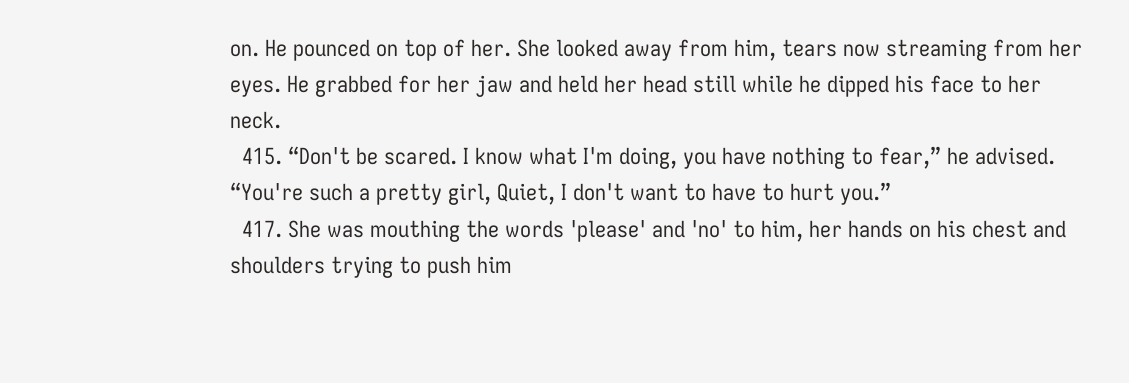on. He pounced on top of her. She looked away from him, tears now streaming from her eyes. He grabbed for her jaw and held her head still while he dipped his face to her neck.
  415. “Don't be scared. I know what I'm doing, you have nothing to fear,” he advised. “You're such a pretty girl, Quiet, I don't want to have to hurt you.”
  417. She was mouthing the words 'please' and 'no' to him, her hands on his chest and shoulders trying to push him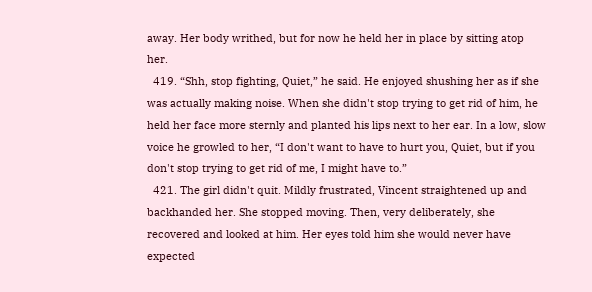away. Her body writhed, but for now he held her in place by sitting atop her.
  419. “Shh, stop fighting, Quiet,” he said. He enjoyed shushing her as if she was actually making noise. When she didn't stop trying to get rid of him, he held her face more sternly and planted his lips next to her ear. In a low, slow voice he growled to her, “I don't want to have to hurt you, Quiet, but if you don't stop trying to get rid of me, I might have to.”
  421. The girl didn't quit. Mildly frustrated, Vincent straightened up and backhanded her. She stopped moving. Then, very deliberately, she recovered and looked at him. Her eyes told him she would never have expected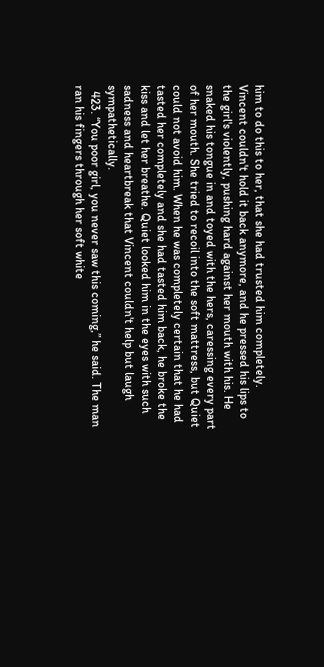him to do this to her, that she had trusted him completely. Vincent couldn't hold it back anymore, and he pressed his lips to the girl's violently, pushing hard against her mouth with his. He snaked his tongue in and toyed with the hers, caressing every part of her mouth. She tried to recoil into the soft mattress, but Quiet could not avoid him. When he was completely certain that he had tasted her completely and she had tasted him back, he broke the kiss and let her breathe. Quiet looked him in the eyes with such sadness and heartbreak that Vincent couldn't help but laugh sympathetically.
  423. “You poor girl, you never saw this coming,” he said. The man ran his fingers through her soft white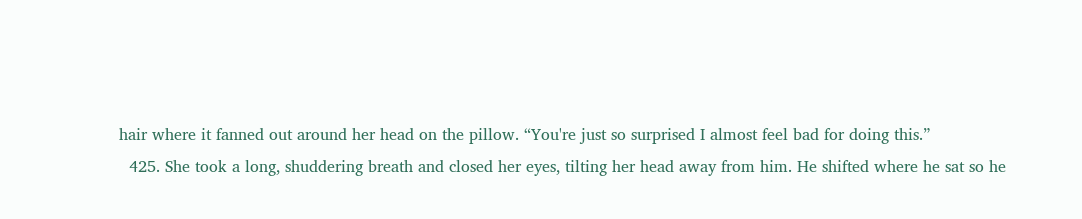hair where it fanned out around her head on the pillow. “You're just so surprised I almost feel bad for doing this.”
  425. She took a long, shuddering breath and closed her eyes, tilting her head away from him. He shifted where he sat so he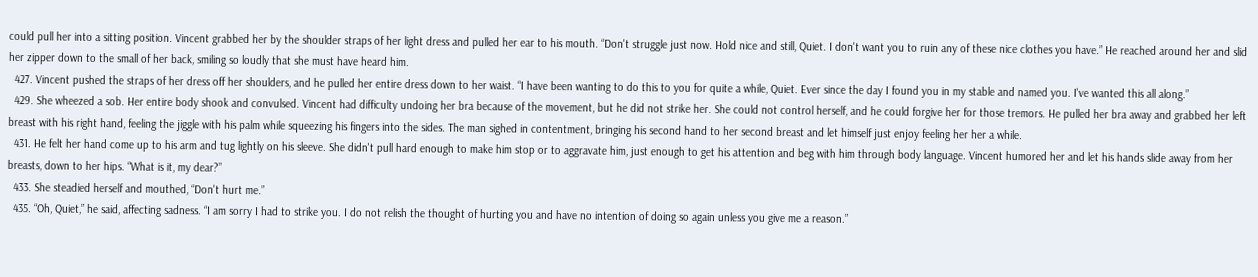could pull her into a sitting position. Vincent grabbed her by the shoulder straps of her light dress and pulled her ear to his mouth. “Don't struggle just now. Hold nice and still, Quiet. I don't want you to ruin any of these nice clothes you have.” He reached around her and slid her zipper down to the small of her back, smiling so loudly that she must have heard him.
  427. Vincent pushed the straps of her dress off her shoulders, and he pulled her entire dress down to her waist. “I have been wanting to do this to you for quite a while, Quiet. Ever since the day I found you in my stable and named you. I've wanted this all along.”
  429. She wheezed a sob. Her entire body shook and convulsed. Vincent had difficulty undoing her bra because of the movement, but he did not strike her. She could not control herself, and he could forgive her for those tremors. He pulled her bra away and grabbed her left breast with his right hand, feeling the jiggle with his palm while squeezing his fingers into the sides. The man sighed in contentment, bringing his second hand to her second breast and let himself just enjoy feeling her her a while.
  431. He felt her hand come up to his arm and tug lightly on his sleeve. She didn't pull hard enough to make him stop or to aggravate him, just enough to get his attention and beg with him through body language. Vincent humored her and let his hands slide away from her breasts, down to her hips. “What is it, my dear?”
  433. She steadied herself and mouthed, “Don't hurt me.”
  435. “Oh, Quiet,” he said, affecting sadness. “I am sorry I had to strike you. I do not relish the thought of hurting you and have no intention of doing so again unless you give me a reason.”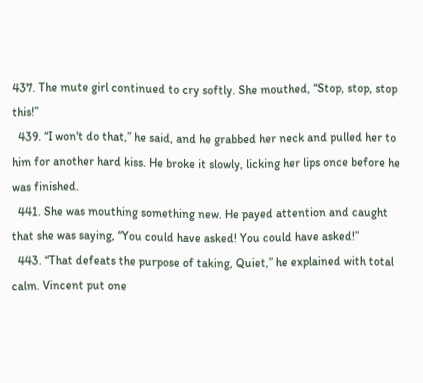437. The mute girl continued to cry softly. She mouthed, “Stop, stop, stop this!”
  439. “I won't do that,” he said, and he grabbed her neck and pulled her to him for another hard kiss. He broke it slowly, licking her lips once before he was finished.
  441. She was mouthing something new. He payed attention and caught that she was saying, “You could have asked! You could have asked!”
  443. “That defeats the purpose of taking, Quiet,” he explained with total calm. Vincent put one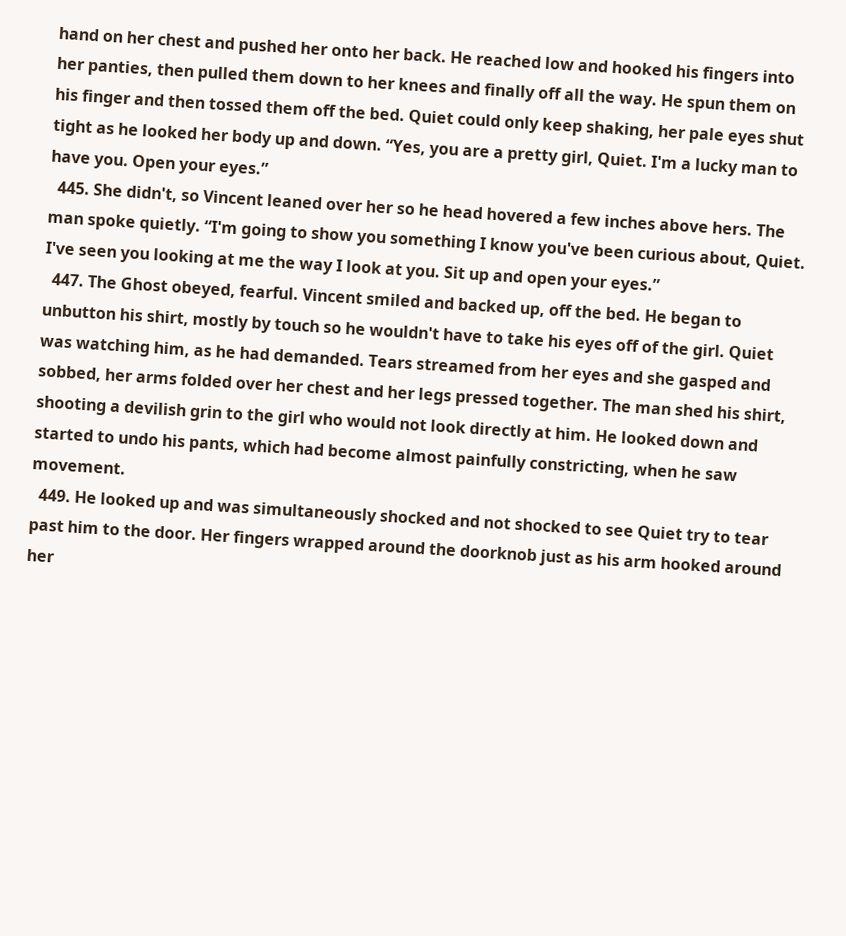hand on her chest and pushed her onto her back. He reached low and hooked his fingers into her panties, then pulled them down to her knees and finally off all the way. He spun them on his finger and then tossed them off the bed. Quiet could only keep shaking, her pale eyes shut tight as he looked her body up and down. “Yes, you are a pretty girl, Quiet. I'm a lucky man to have you. Open your eyes.”
  445. She didn't, so Vincent leaned over her so he head hovered a few inches above hers. The man spoke quietly. “I'm going to show you something I know you've been curious about, Quiet. I've seen you looking at me the way I look at you. Sit up and open your eyes.”
  447. The Ghost obeyed, fearful. Vincent smiled and backed up, off the bed. He began to unbutton his shirt, mostly by touch so he wouldn't have to take his eyes off of the girl. Quiet was watching him, as he had demanded. Tears streamed from her eyes and she gasped and sobbed, her arms folded over her chest and her legs pressed together. The man shed his shirt, shooting a devilish grin to the girl who would not look directly at him. He looked down and started to undo his pants, which had become almost painfully constricting, when he saw movement.
  449. He looked up and was simultaneously shocked and not shocked to see Quiet try to tear past him to the door. Her fingers wrapped around the doorknob just as his arm hooked around her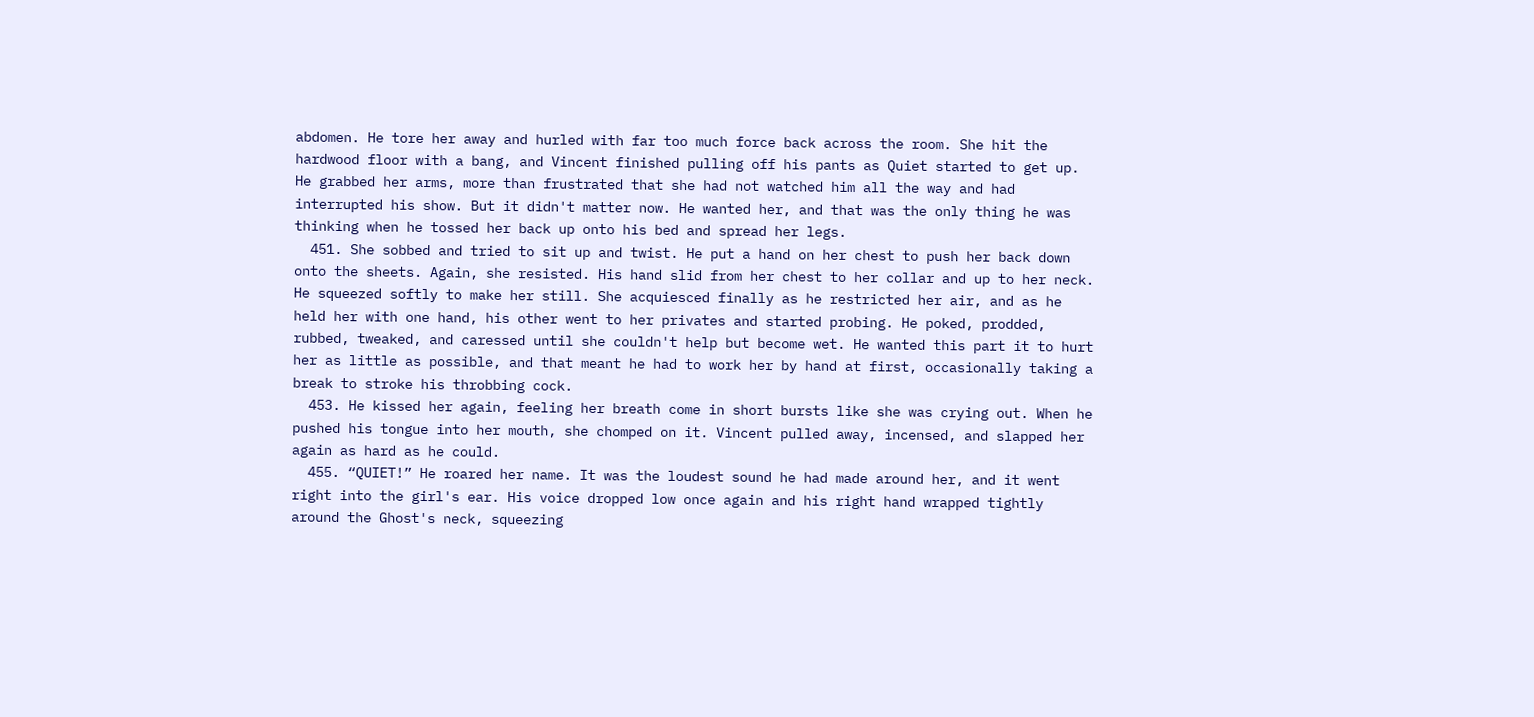abdomen. He tore her away and hurled with far too much force back across the room. She hit the hardwood floor with a bang, and Vincent finished pulling off his pants as Quiet started to get up. He grabbed her arms, more than frustrated that she had not watched him all the way and had interrupted his show. But it didn't matter now. He wanted her, and that was the only thing he was thinking when he tossed her back up onto his bed and spread her legs.
  451. She sobbed and tried to sit up and twist. He put a hand on her chest to push her back down onto the sheets. Again, she resisted. His hand slid from her chest to her collar and up to her neck. He squeezed softly to make her still. She acquiesced finally as he restricted her air, and as he held her with one hand, his other went to her privates and started probing. He poked, prodded, rubbed, tweaked, and caressed until she couldn't help but become wet. He wanted this part it to hurt her as little as possible, and that meant he had to work her by hand at first, occasionally taking a break to stroke his throbbing cock.
  453. He kissed her again, feeling her breath come in short bursts like she was crying out. When he pushed his tongue into her mouth, she chomped on it. Vincent pulled away, incensed, and slapped her again as hard as he could.
  455. “QUIET!” He roared her name. It was the loudest sound he had made around her, and it went right into the girl's ear. His voice dropped low once again and his right hand wrapped tightly around the Ghost's neck, squeezing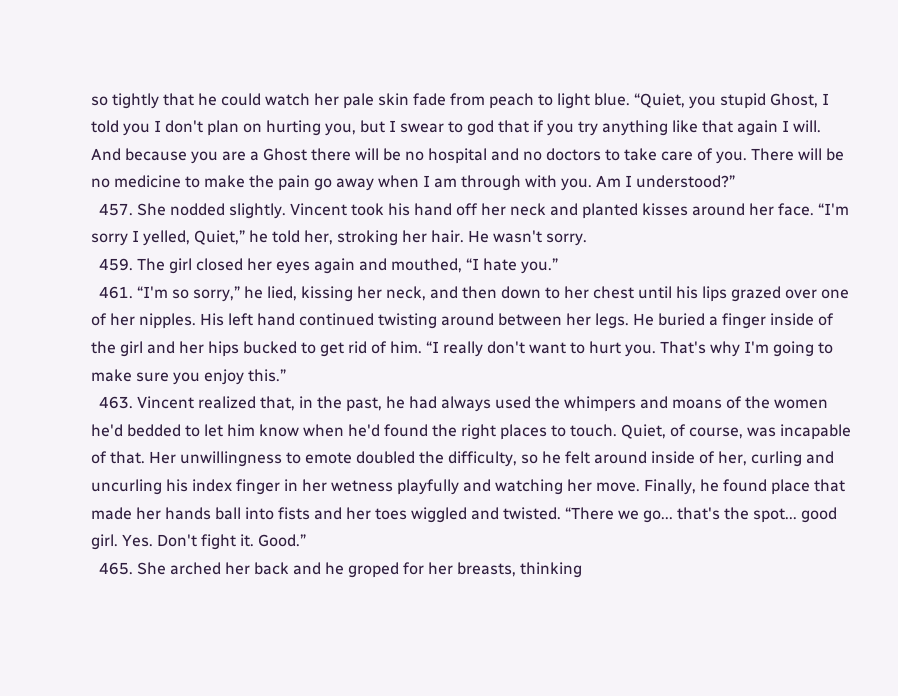so tightly that he could watch her pale skin fade from peach to light blue. “Quiet, you stupid Ghost, I told you I don't plan on hurting you, but I swear to god that if you try anything like that again I will. And because you are a Ghost there will be no hospital and no doctors to take care of you. There will be no medicine to make the pain go away when I am through with you. Am I understood?”
  457. She nodded slightly. Vincent took his hand off her neck and planted kisses around her face. “I'm sorry I yelled, Quiet,” he told her, stroking her hair. He wasn't sorry.
  459. The girl closed her eyes again and mouthed, “I hate you.”
  461. “I'm so sorry,” he lied, kissing her neck, and then down to her chest until his lips grazed over one of her nipples. His left hand continued twisting around between her legs. He buried a finger inside of the girl and her hips bucked to get rid of him. “I really don't want to hurt you. That's why I'm going to make sure you enjoy this.”
  463. Vincent realized that, in the past, he had always used the whimpers and moans of the women he'd bedded to let him know when he'd found the right places to touch. Quiet, of course, was incapable of that. Her unwillingness to emote doubled the difficulty, so he felt around inside of her, curling and uncurling his index finger in her wetness playfully and watching her move. Finally, he found place that made her hands ball into fists and her toes wiggled and twisted. “There we go... that's the spot... good girl. Yes. Don't fight it. Good.”
  465. She arched her back and he groped for her breasts, thinking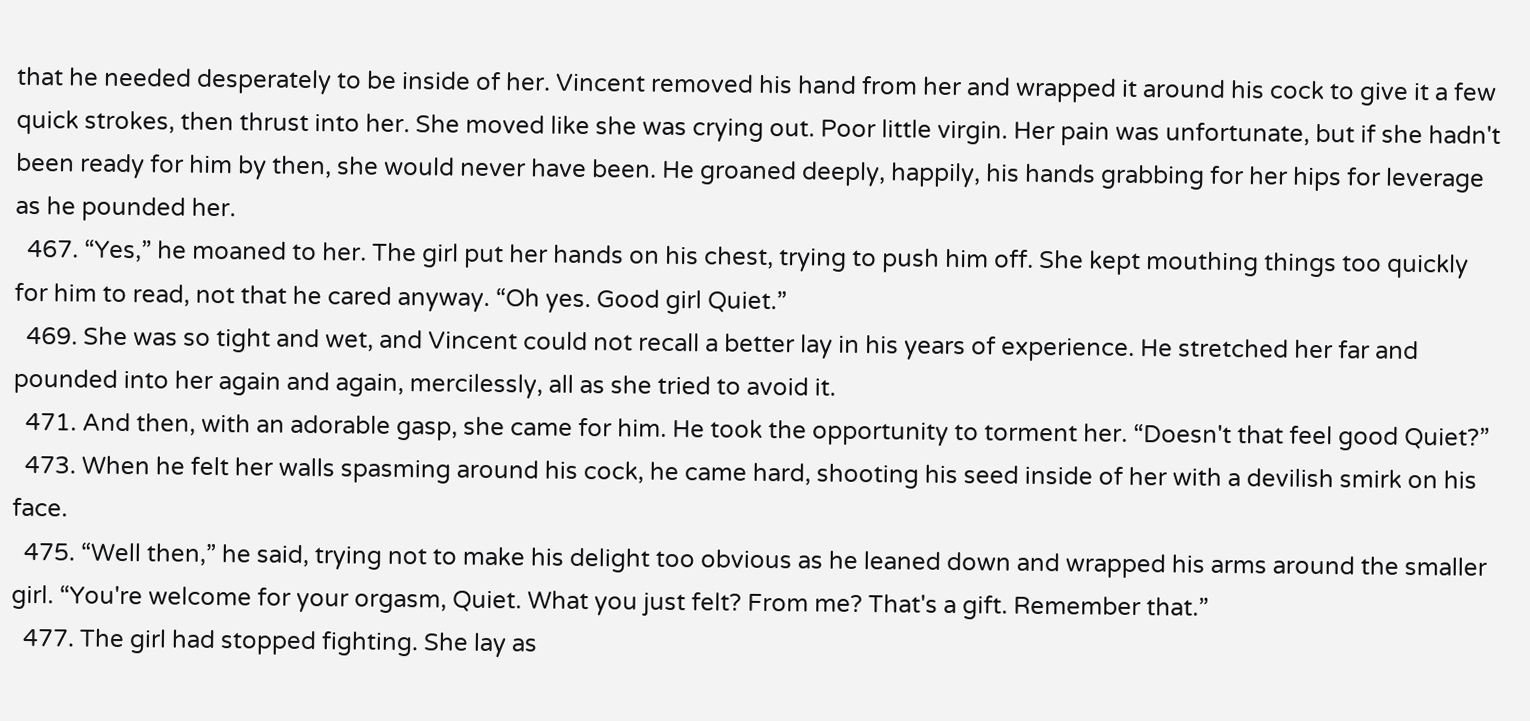that he needed desperately to be inside of her. Vincent removed his hand from her and wrapped it around his cock to give it a few quick strokes, then thrust into her. She moved like she was crying out. Poor little virgin. Her pain was unfortunate, but if she hadn't been ready for him by then, she would never have been. He groaned deeply, happily, his hands grabbing for her hips for leverage as he pounded her.
  467. “Yes,” he moaned to her. The girl put her hands on his chest, trying to push him off. She kept mouthing things too quickly for him to read, not that he cared anyway. “Oh yes. Good girl Quiet.”
  469. She was so tight and wet, and Vincent could not recall a better lay in his years of experience. He stretched her far and pounded into her again and again, mercilessly, all as she tried to avoid it.
  471. And then, with an adorable gasp, she came for him. He took the opportunity to torment her. “Doesn't that feel good Quiet?”
  473. When he felt her walls spasming around his cock, he came hard, shooting his seed inside of her with a devilish smirk on his face.
  475. “Well then,” he said, trying not to make his delight too obvious as he leaned down and wrapped his arms around the smaller girl. “You're welcome for your orgasm, Quiet. What you just felt? From me? That's a gift. Remember that.”
  477. The girl had stopped fighting. She lay as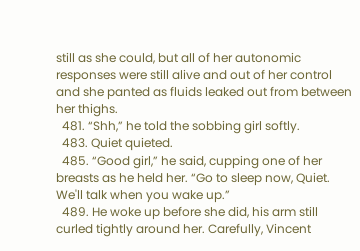still as she could, but all of her autonomic responses were still alive and out of her control and she panted as fluids leaked out from between her thighs.
  481. “Shh,” he told the sobbing girl softly.
  483. Quiet quieted.
  485. “Good girl,” he said, cupping one of her breasts as he held her. “Go to sleep now, Quiet. We'll talk when you wake up.”
  489. He woke up before she did, his arm still curled tightly around her. Carefully, Vincent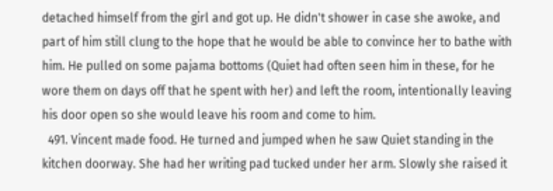detached himself from the girl and got up. He didn't shower in case she awoke, and part of him still clung to the hope that he would be able to convince her to bathe with him. He pulled on some pajama bottoms (Quiet had often seen him in these, for he wore them on days off that he spent with her) and left the room, intentionally leaving his door open so she would leave his room and come to him.
  491. Vincent made food. He turned and jumped when he saw Quiet standing in the kitchen doorway. She had her writing pad tucked under her arm. Slowly she raised it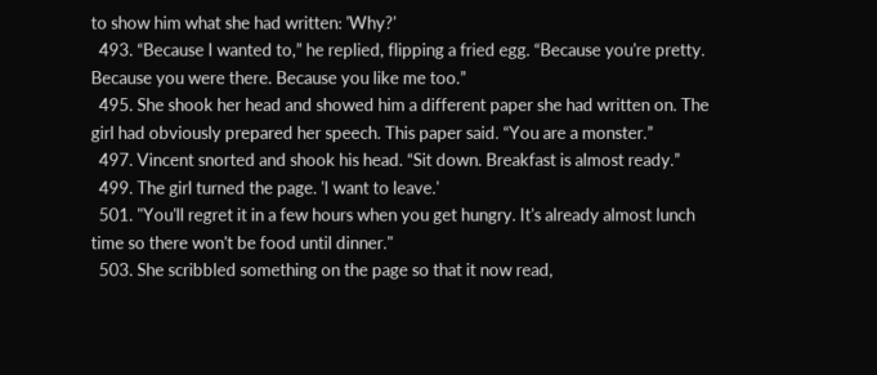to show him what she had written: 'Why?'
  493. “Because I wanted to,” he replied, flipping a fried egg. “Because you're pretty. Because you were there. Because you like me too.”
  495. She shook her head and showed him a different paper she had written on. The girl had obviously prepared her speech. This paper said. “You are a monster.”
  497. Vincent snorted and shook his head. “Sit down. Breakfast is almost ready.”
  499. The girl turned the page. 'I want to leave.'
  501. "You'll regret it in a few hours when you get hungry. It's already almost lunch time so there won't be food until dinner."
  503. She scribbled something on the page so that it now read,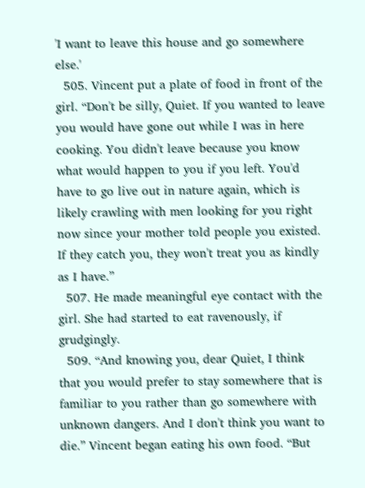'I want to leave this house and go somewhere else.'
  505. Vincent put a plate of food in front of the girl. “Don't be silly, Quiet. If you wanted to leave you would have gone out while I was in here cooking. You didn't leave because you know what would happen to you if you left. You'd have to go live out in nature again, which is likely crawling with men looking for you right now since your mother told people you existed. If they catch you, they won't treat you as kindly as I have.”
  507. He made meaningful eye contact with the girl. She had started to eat ravenously, if grudgingly.
  509. “And knowing you, dear Quiet, I think that you would prefer to stay somewhere that is familiar to you rather than go somewhere with unknown dangers. And I don't think you want to die.” Vincent began eating his own food. “But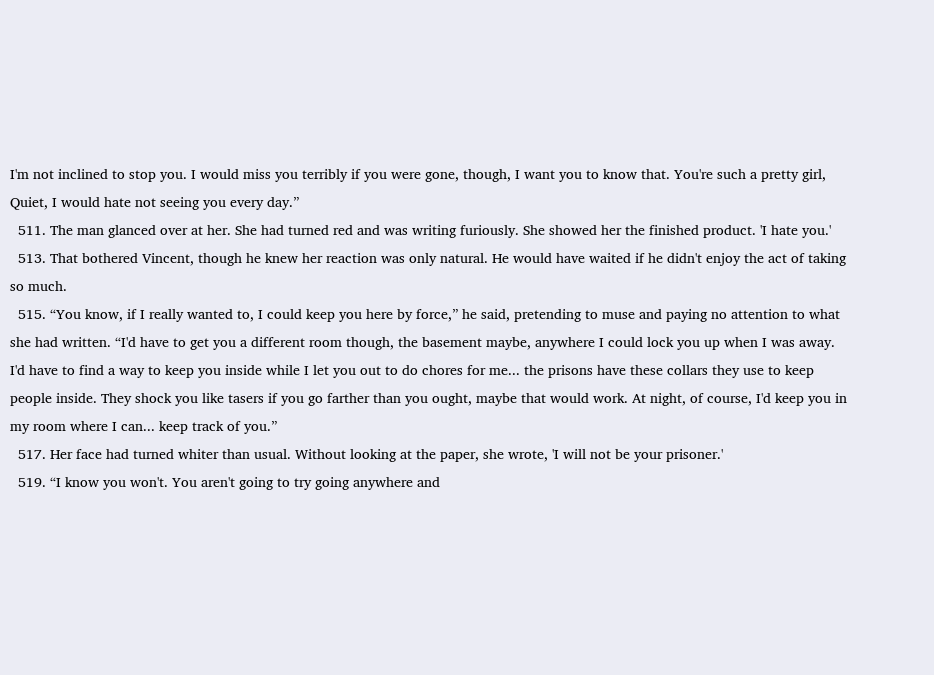I'm not inclined to stop you. I would miss you terribly if you were gone, though, I want you to know that. You're such a pretty girl, Quiet, I would hate not seeing you every day.”
  511. The man glanced over at her. She had turned red and was writing furiously. She showed her the finished product. 'I hate you.'
  513. That bothered Vincent, though he knew her reaction was only natural. He would have waited if he didn't enjoy the act of taking so much.
  515. “You know, if I really wanted to, I could keep you here by force,” he said, pretending to muse and paying no attention to what she had written. “I'd have to get you a different room though, the basement maybe, anywhere I could lock you up when I was away. I'd have to find a way to keep you inside while I let you out to do chores for me... the prisons have these collars they use to keep people inside. They shock you like tasers if you go farther than you ought, maybe that would work. At night, of course, I'd keep you in my room where I can... keep track of you.”
  517. Her face had turned whiter than usual. Without looking at the paper, she wrote, 'I will not be your prisoner.'
  519. “I know you won't. You aren't going to try going anywhere and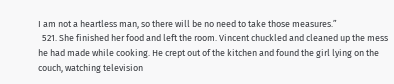I am not a heartless man, so there will be no need to take those measures.”
  521. She finished her food and left the room. Vincent chuckled and cleaned up the mess he had made while cooking. He crept out of the kitchen and found the girl lying on the couch, watching television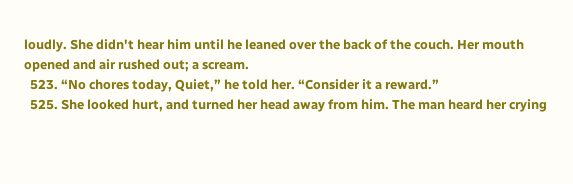loudly. She didn't hear him until he leaned over the back of the couch. Her mouth opened and air rushed out; a scream.
  523. “No chores today, Quiet,” he told her. “Consider it a reward.”
  525. She looked hurt, and turned her head away from him. The man heard her crying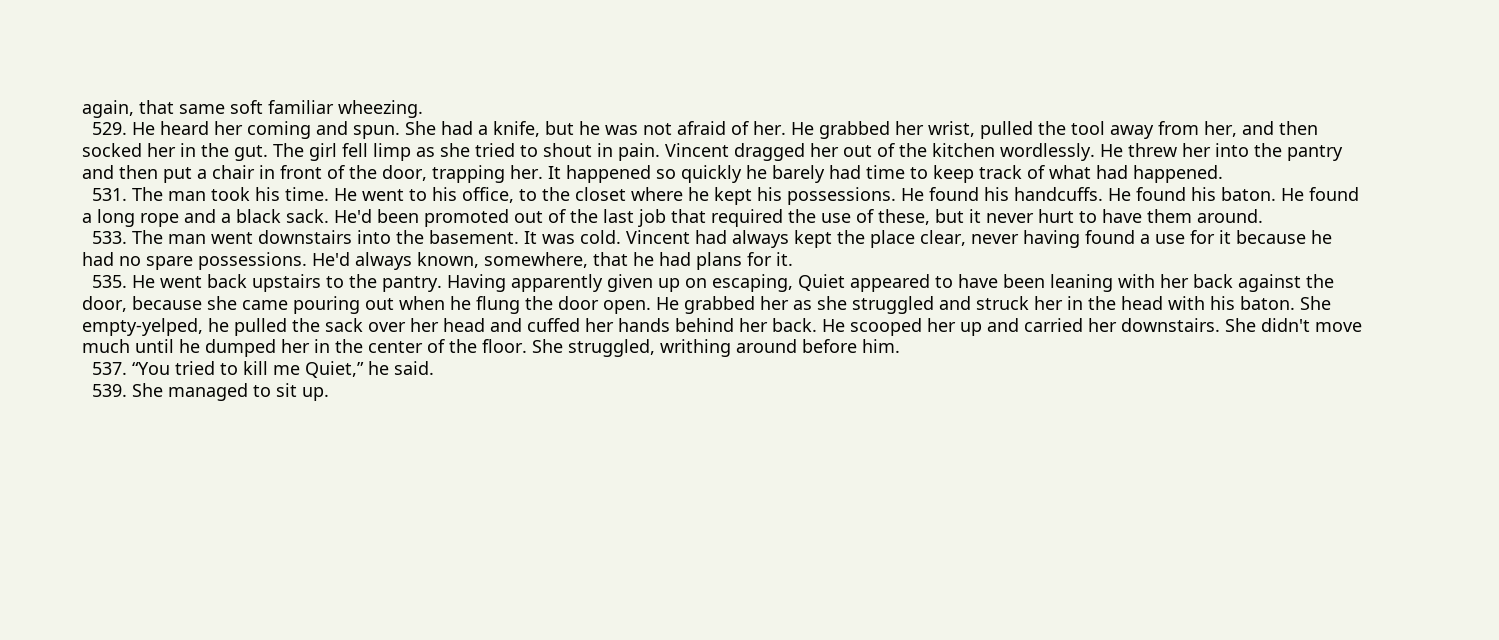again, that same soft familiar wheezing.
  529. He heard her coming and spun. She had a knife, but he was not afraid of her. He grabbed her wrist, pulled the tool away from her, and then socked her in the gut. The girl fell limp as she tried to shout in pain. Vincent dragged her out of the kitchen wordlessly. He threw her into the pantry and then put a chair in front of the door, trapping her. It happened so quickly he barely had time to keep track of what had happened.
  531. The man took his time. He went to his office, to the closet where he kept his possessions. He found his handcuffs. He found his baton. He found a long rope and a black sack. He'd been promoted out of the last job that required the use of these, but it never hurt to have them around.
  533. The man went downstairs into the basement. It was cold. Vincent had always kept the place clear, never having found a use for it because he had no spare possessions. He'd always known, somewhere, that he had plans for it.
  535. He went back upstairs to the pantry. Having apparently given up on escaping, Quiet appeared to have been leaning with her back against the door, because she came pouring out when he flung the door open. He grabbed her as she struggled and struck her in the head with his baton. She empty-yelped, he pulled the sack over her head and cuffed her hands behind her back. He scooped her up and carried her downstairs. She didn't move much until he dumped her in the center of the floor. She struggled, writhing around before him.
  537. “You tried to kill me Quiet,” he said.
  539. She managed to sit up.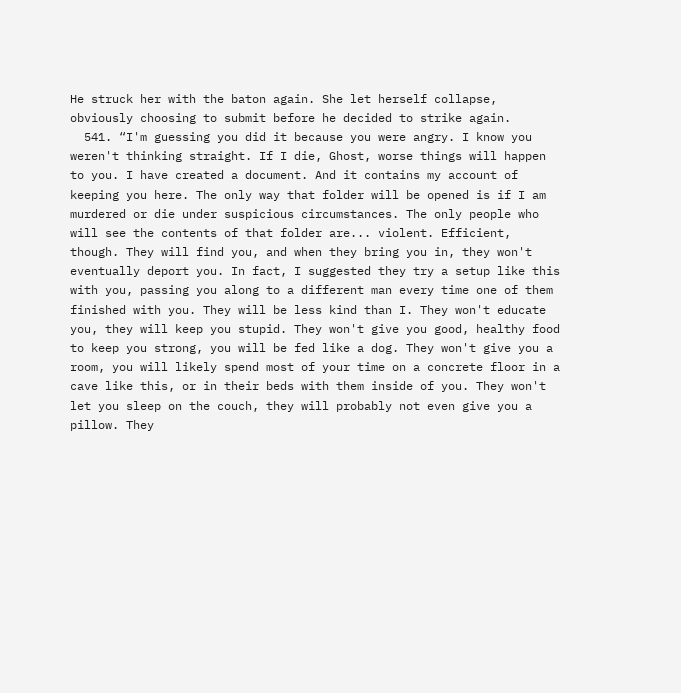He struck her with the baton again. She let herself collapse, obviously choosing to submit before he decided to strike again.
  541. “I'm guessing you did it because you were angry. I know you weren't thinking straight. If I die, Ghost, worse things will happen to you. I have created a document. And it contains my account of keeping you here. The only way that folder will be opened is if I am murdered or die under suspicious circumstances. The only people who will see the contents of that folder are... violent. Efficient, though. They will find you, and when they bring you in, they won't eventually deport you. In fact, I suggested they try a setup like this with you, passing you along to a different man every time one of them finished with you. They will be less kind than I. They won't educate you, they will keep you stupid. They won't give you good, healthy food to keep you strong, you will be fed like a dog. They won't give you a room, you will likely spend most of your time on a concrete floor in a cave like this, or in their beds with them inside of you. They won't let you sleep on the couch, they will probably not even give you a pillow. They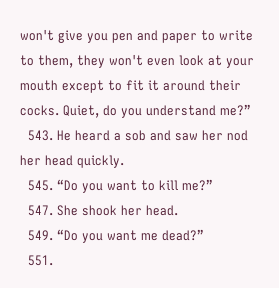won't give you pen and paper to write to them, they won't even look at your mouth except to fit it around their cocks. Quiet, do you understand me?”
  543. He heard a sob and saw her nod her head quickly.
  545. “Do you want to kill me?”
  547. She shook her head.
  549. “Do you want me dead?”
  551.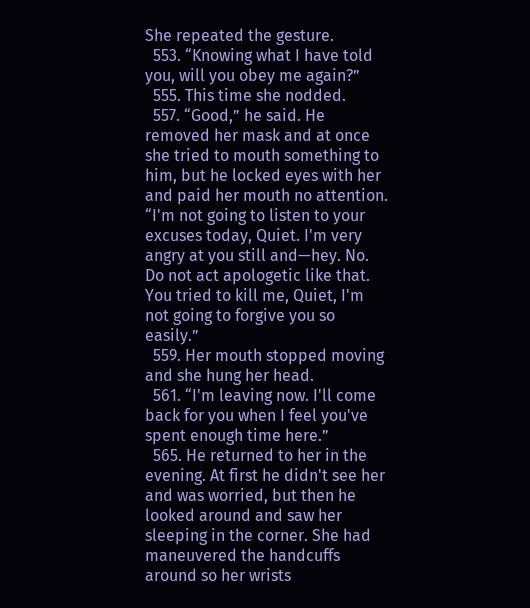She repeated the gesture.
  553. “Knowing what I have told you, will you obey me again?”
  555. This time she nodded.
  557. “Good,” he said. He removed her mask and at once she tried to mouth something to him, but he locked eyes with her and paid her mouth no attention. “I'm not going to listen to your excuses today, Quiet. I'm very angry at you still and—hey. No. Do not act apologetic like that. You tried to kill me, Quiet, I'm not going to forgive you so easily.”
  559. Her mouth stopped moving and she hung her head.
  561. “I'm leaving now. I'll come back for you when I feel you've spent enough time here.”
  565. He returned to her in the evening. At first he didn't see her and was worried, but then he looked around and saw her sleeping in the corner. She had maneuvered the handcuffs around so her wrists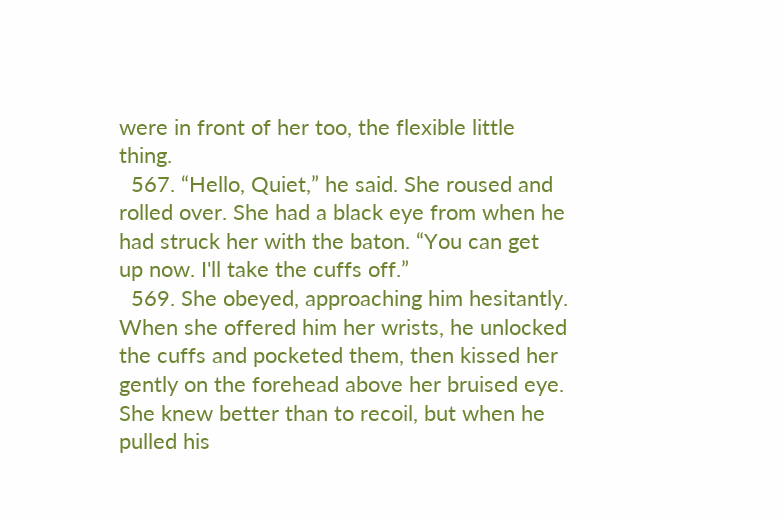were in front of her too, the flexible little thing.
  567. “Hello, Quiet,” he said. She roused and rolled over. She had a black eye from when he had struck her with the baton. “You can get up now. I'll take the cuffs off.”
  569. She obeyed, approaching him hesitantly. When she offered him her wrists, he unlocked the cuffs and pocketed them, then kissed her gently on the forehead above her bruised eye. She knew better than to recoil, but when he pulled his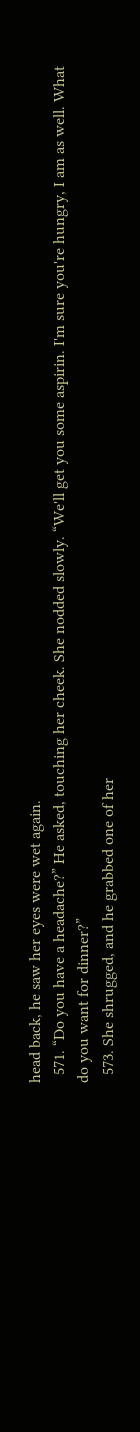head back, he saw her eyes were wet again.
  571. “Do you have a headache?” He asked, touching her cheek. She nodded slowly. “We'll get you some aspirin. I'm sure you're hungry, I am as well. What do you want for dinner?”
  573. She shrugged, and he grabbed one of her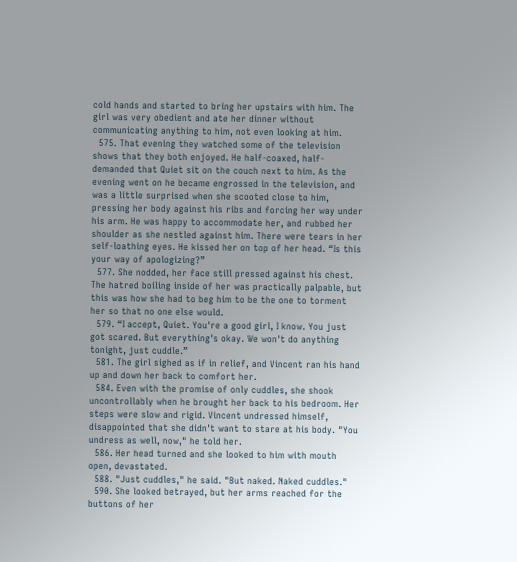cold hands and started to bring her upstairs with him. The girl was very obedient and ate her dinner without communicating anything to him, not even looking at him.
  575. That evening they watched some of the television shows that they both enjoyed. He half-coaxed, half-demanded that Quiet sit on the couch next to him. As the evening went on he became engrossed in the television, and was a little surprised when she scooted close to him, pressing her body against his ribs and forcing her way under his arm. He was happy to accommodate her, and rubbed her shoulder as she nestled against him. There were tears in her self-loathing eyes. He kissed her on top of her head. “Is this your way of apologizing?”
  577. She nodded, her face still pressed against his chest. The hatred boiling inside of her was practically palpable, but this was how she had to beg him to be the one to torment her so that no one else would.
  579. “I accept, Quiet. You're a good girl, I know. You just got scared. But everything's okay. We won't do anything tonight, just cuddle.”
  581. The girl sighed as if in relief, and Vincent ran his hand up and down her back to comfort her.
  584. Even with the promise of only cuddles, she shook uncontrollably when he brought her back to his bedroom. Her steps were slow and rigid. Vincent undressed himself, disappointed that she didn't want to stare at his body. "You undress as well, now," he told her.
  586. Her head turned and she looked to him with mouth open, devastated.
  588. "Just cuddles," he said. "But naked. Naked cuddles."
  590. She looked betrayed, but her arms reached for the buttons of her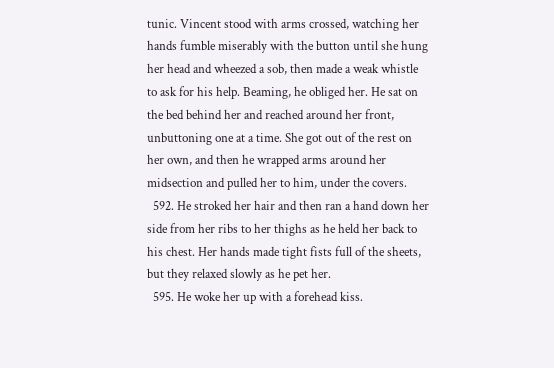tunic. Vincent stood with arms crossed, watching her hands fumble miserably with the button until she hung her head and wheezed a sob, then made a weak whistle to ask for his help. Beaming, he obliged her. He sat on the bed behind her and reached around her front, unbuttoning one at a time. She got out of the rest on her own, and then he wrapped arms around her midsection and pulled her to him, under the covers.
  592. He stroked her hair and then ran a hand down her side from her ribs to her thighs as he held her back to his chest. Her hands made tight fists full of the sheets, but they relaxed slowly as he pet her.
  595. He woke her up with a forehead kiss.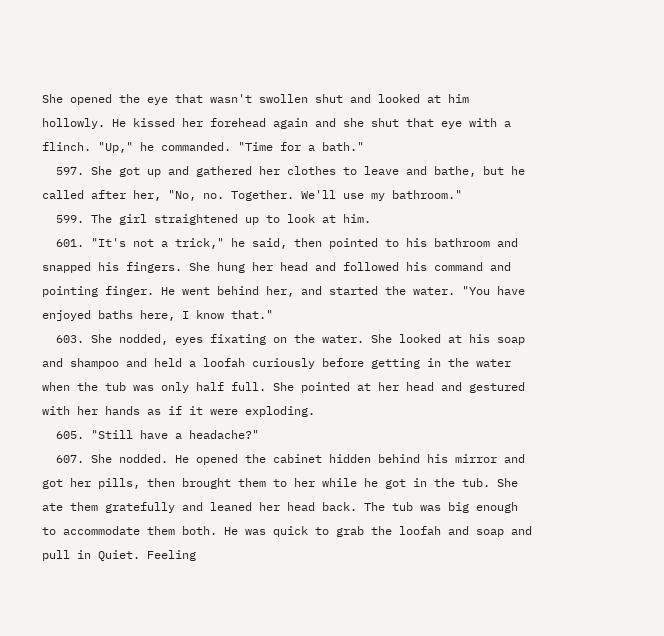She opened the eye that wasn't swollen shut and looked at him hollowly. He kissed her forehead again and she shut that eye with a flinch. "Up," he commanded. "Time for a bath."
  597. She got up and gathered her clothes to leave and bathe, but he called after her, "No, no. Together. We'll use my bathroom."
  599. The girl straightened up to look at him.
  601. "It's not a trick," he said, then pointed to his bathroom and snapped his fingers. She hung her head and followed his command and pointing finger. He went behind her, and started the water. "You have enjoyed baths here, I know that."
  603. She nodded, eyes fixating on the water. She looked at his soap and shampoo and held a loofah curiously before getting in the water when the tub was only half full. She pointed at her head and gestured with her hands as if it were exploding.
  605. "Still have a headache?"
  607. She nodded. He opened the cabinet hidden behind his mirror and got her pills, then brought them to her while he got in the tub. She ate them gratefully and leaned her head back. The tub was big enough to accommodate them both. He was quick to grab the loofah and soap and pull in Quiet. Feeling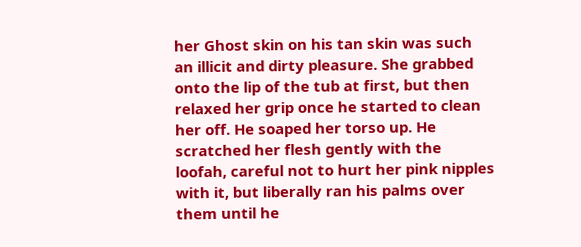her Ghost skin on his tan skin was such an illicit and dirty pleasure. She grabbed onto the lip of the tub at first, but then relaxed her grip once he started to clean her off. He soaped her torso up. He scratched her flesh gently with the loofah, careful not to hurt her pink nipples with it, but liberally ran his palms over them until he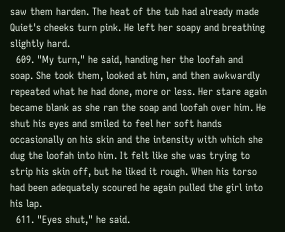saw them harden. The heat of the tub had already made Quiet's cheeks turn pink. He left her soapy and breathing slightly hard.
  609. "My turn," he said, handing her the loofah and soap. She took them, looked at him, and then awkwardly repeated what he had done, more or less. Her stare again became blank as she ran the soap and loofah over him. He shut his eyes and smiled to feel her soft hands occasionally on his skin and the intensity with which she dug the loofah into him. It felt like she was trying to strip his skin off, but he liked it rough. When his torso had been adequately scoured he again pulled the girl into his lap.
  611. "Eyes shut," he said.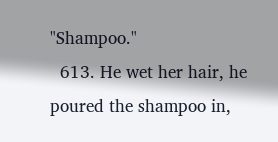"Shampoo."
  613. He wet her hair, he poured the shampoo in,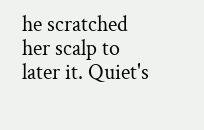he scratched her scalp to later it. Quiet's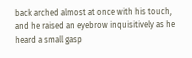back arched almost at once with his touch, and he raised an eyebrow inquisitively as he heard a small gasp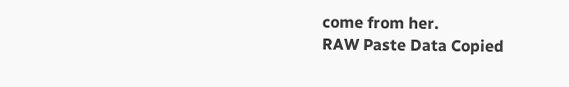come from her.
RAW Paste Data Copied